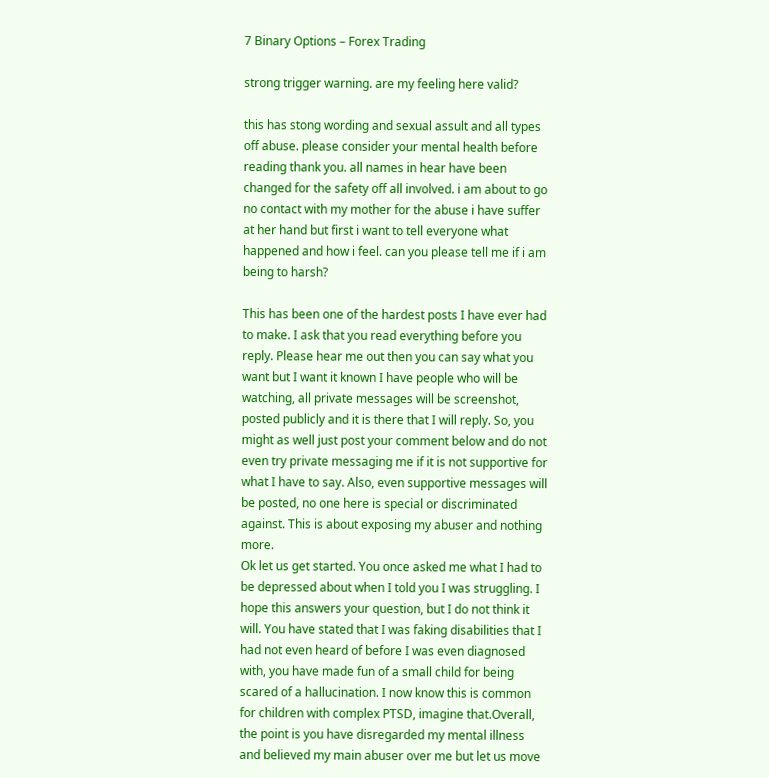7 Binary Options – Forex Trading

strong trigger warning. are my feeling here valid?

this has stong wording and sexual assult and all types off abuse. please consider your mental health before reading thank you. all names in hear have been changed for the safety off all involved. i am about to go no contact with my mother for the abuse i have suffer at her hand but first i want to tell everyone what happened and how i feel. can you please tell me if i am being to harsh?

This has been one of the hardest posts I have ever had to make. I ask that you read everything before you reply. Please hear me out then you can say what you want but I want it known I have people who will be watching, all private messages will be screenshot, posted publicly and it is there that I will reply. So, you might as well just post your comment below and do not even try private messaging me if it is not supportive for what I have to say. Also, even supportive messages will be posted, no one here is special or discriminated against. This is about exposing my abuser and nothing more.
Ok let us get started. You once asked me what I had to be depressed about when I told you I was struggling. I hope this answers your question, but I do not think it will. You have stated that I was faking disabilities that I had not even heard of before I was even diagnosed with, you have made fun of a small child for being scared of a hallucination. I now know this is common for children with complex PTSD, imagine that.Overall, the point is you have disregarded my mental illness and believed my main abuser over me but let us move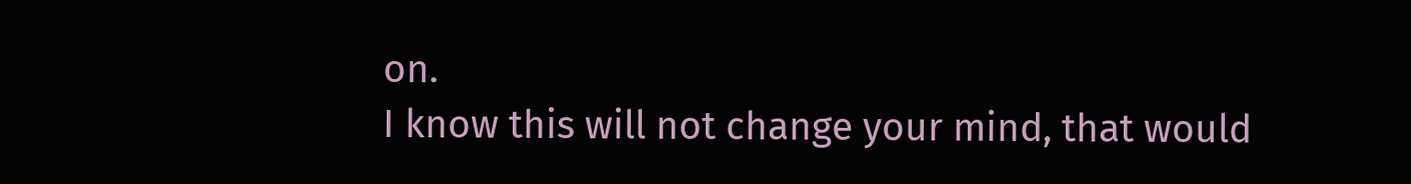on.
I know this will not change your mind, that would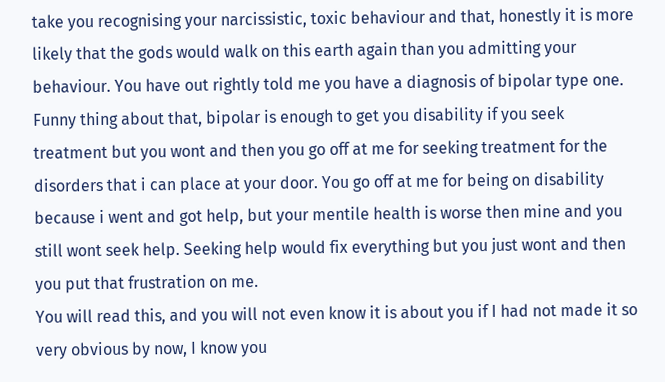take you recognising your narcissistic, toxic behaviour and that, honestly it is more likely that the gods would walk on this earth again than you admitting your behaviour. You have out rightly told me you have a diagnosis of bipolar type one. Funny thing about that, bipolar is enough to get you disability if you seek treatment but you wont and then you go off at me for seeking treatment for the disorders that i can place at your door. You go off at me for being on disability because i went and got help, but your mentile health is worse then mine and you still wont seek help. Seeking help would fix everything but you just wont and then you put that frustration on me.
You will read this, and you will not even know it is about you if I had not made it so very obvious by now, I know you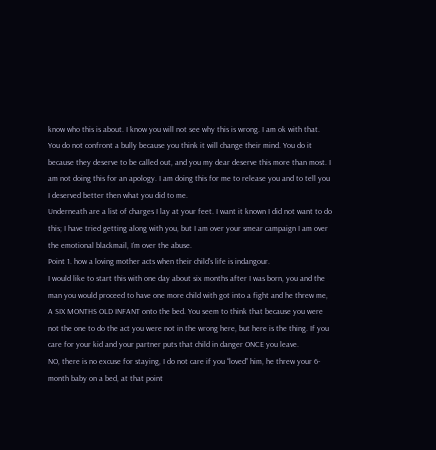know who this is about. I know you will not see why this is wrong. I am ok with that. You do not confront a bully because you think it will change their mind. You do it because they deserve to be called out, and you my dear deserve this more than most. I am not doing this for an apology. I am doing this for me to release you and to tell you I deserved better then what you did to me.
Underneath are a list of charges I lay at your feet. I want it known I did not want to do this; I have tried getting along with you, but I am over your smear campaign I am over the emotional blackmail, I’m over the abuse.
Point 1. how a loving mother acts when their child's life is indangour.
I would like to start this with one day about six months after I was born, you and the man you would proceed to have one more child with got into a fight and he threw me, A SIX MONTHS OLD INFANT onto the bed. You seem to think that because you were not the one to do the act you were not in the wrong here, but here is the thing. If you care for your kid and your partner puts that child in danger ONCE you leave.
NO, there is no excuse for staying, I do not care if you “loved” him, he threw your 6-month baby on a bed, at that point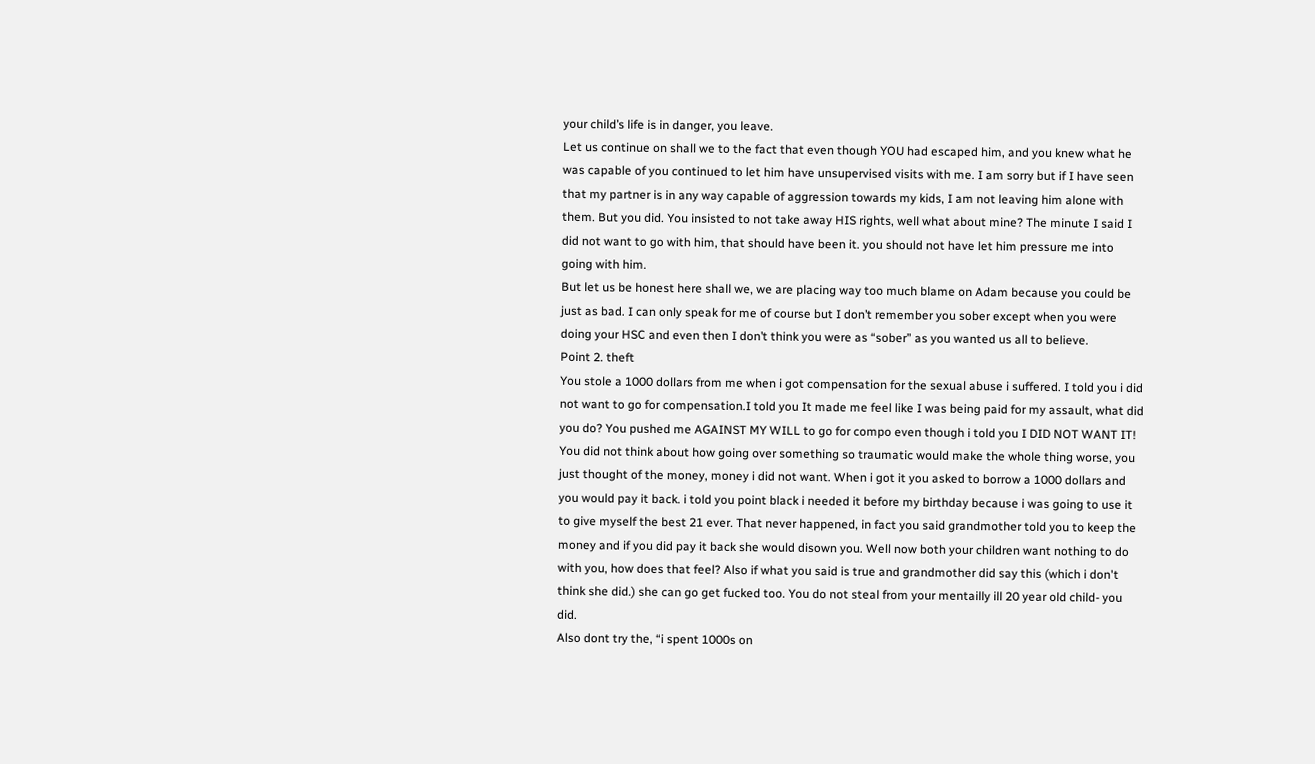your child’s life is in danger, you leave.
Let us continue on shall we to the fact that even though YOU had escaped him, and you knew what he was capable of you continued to let him have unsupervised visits with me. I am sorry but if I have seen that my partner is in any way capable of aggression towards my kids, I am not leaving him alone with them. But you did. You insisted to not take away HIS rights, well what about mine? The minute I said I did not want to go with him, that should have been it. you should not have let him pressure me into going with him.
But let us be honest here shall we, we are placing way too much blame on Adam because you could be just as bad. I can only speak for me of course but I don’t remember you sober except when you were doing your HSC and even then I don’t think you were as “sober” as you wanted us all to believe.
Point 2. theft
You stole a 1000 dollars from me when i got compensation for the sexual abuse i suffered. I told you i did not want to go for compensation.I told you It made me feel like I was being paid for my assault, what did you do? You pushed me AGAINST MY WILL to go for compo even though i told you I DID NOT WANT IT! You did not think about how going over something so traumatic would make the whole thing worse, you just thought of the money, money i did not want. When i got it you asked to borrow a 1000 dollars and you would pay it back. i told you point black i needed it before my birthday because i was going to use it to give myself the best 21 ever. That never happened, in fact you said grandmother told you to keep the money and if you did pay it back she would disown you. Well now both your children want nothing to do with you, how does that feel? Also if what you said is true and grandmother did say this (which i don't think she did.) she can go get fucked too. You do not steal from your mentailly ill 20 year old child- you did.
Also dont try the, “i spent 1000s on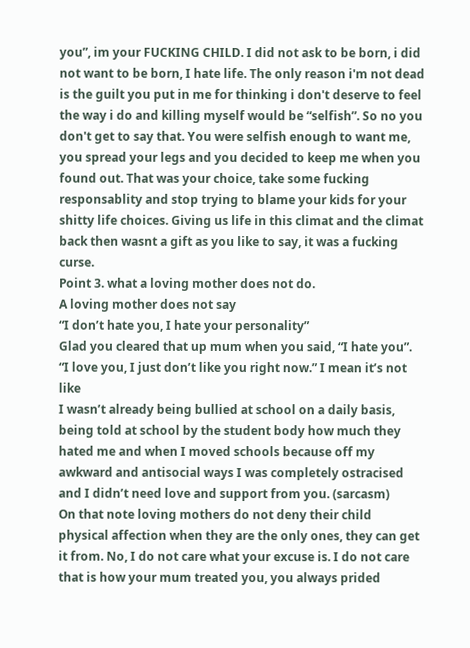you”, im your FUCKING CHILD. I did not ask to be born, i did not want to be born, I hate life. The only reason i'm not dead is the guilt you put in me for thinking i don't deserve to feel the way i do and killing myself would be “selfish”. So no you don't get to say that. You were selfish enough to want me, you spread your legs and you decided to keep me when you found out. That was your choice, take some fucking responsablity and stop trying to blame your kids for your shitty life choices. Giving us life in this climat and the climat back then wasnt a gift as you like to say, it was a fucking curse.
Point 3. what a loving mother does not do.
A loving mother does not say
“I don’t hate you, I hate your personality”
Glad you cleared that up mum when you said, “I hate you”.
“I love you, I just don’t like you right now.” I mean it’s not like
I wasn’t already being bullied at school on a daily basis, being told at school by the student body how much they hated me and when I moved schools because off my awkward and antisocial ways I was completely ostracised and I didn’t need love and support from you. (sarcasm)
On that note loving mothers do not deny their child physical affection when they are the only ones, they can get it from. No, I do not care what your excuse is. I do not care that is how your mum treated you, you always prided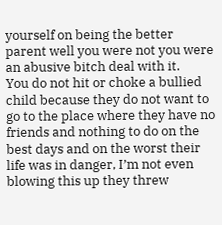yourself on being the better parent well you were not you were an abusive bitch deal with it.
You do not hit or choke a bullied child because they do not want to go to the place where they have no friends and nothing to do on the best days and on the worst their life was in danger, I’m not even blowing this up they threw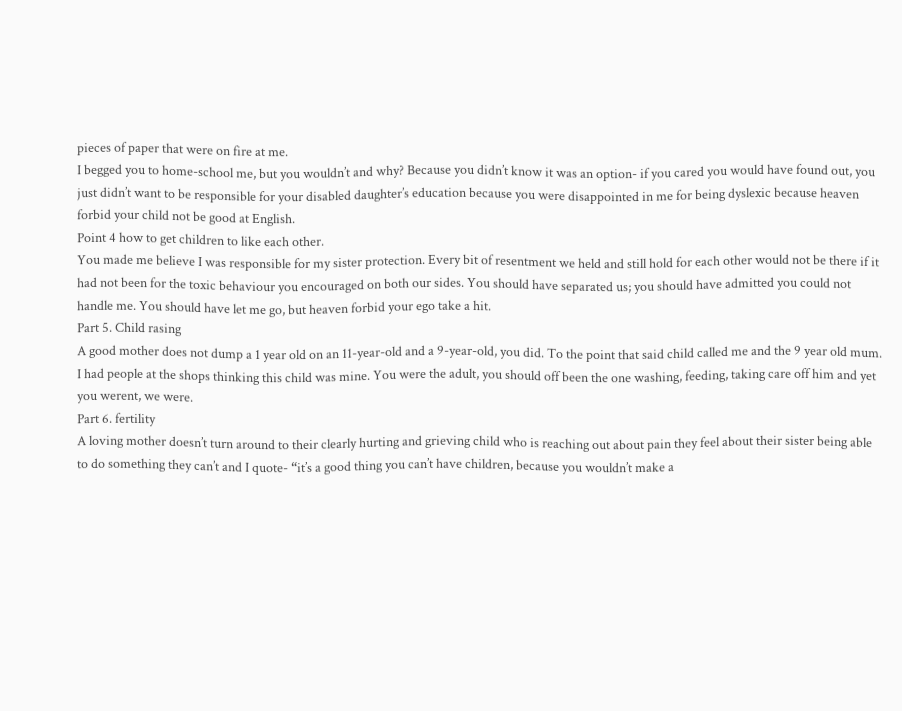pieces of paper that were on fire at me.
I begged you to home-school me, but you wouldn’t and why? Because you didn’t know it was an option- if you cared you would have found out, you just didn’t want to be responsible for your disabled daughter’s education because you were disappointed in me for being dyslexic because heaven forbid your child not be good at English.
Point 4 how to get children to like each other.
You made me believe I was responsible for my sister protection. Every bit of resentment we held and still hold for each other would not be there if it had not been for the toxic behaviour you encouraged on both our sides. You should have separated us; you should have admitted you could not handle me. You should have let me go, but heaven forbid your ego take a hit.
Part 5. Child rasing
A good mother does not dump a 1 year old on an 11-year-old and a 9-year-old, you did. To the point that said child called me and the 9 year old mum. I had people at the shops thinking this child was mine. You were the adult, you should off been the one washing, feeding, taking care off him and yet you werent, we were.
Part 6. fertility
A loving mother doesn’t turn around to their clearly hurting and grieving child who is reaching out about pain they feel about their sister being able to do something they can’t and I quote- “it’s a good thing you can’t have children, because you wouldn’t make a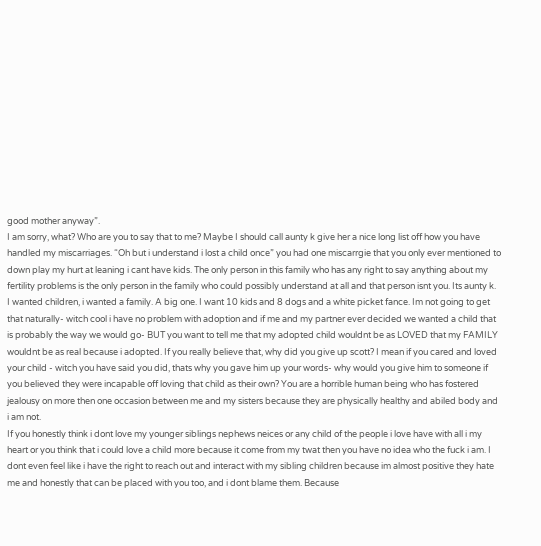good mother anyway”.
I am sorry, what? Who are you to say that to me? Maybe I should call aunty k give her a nice long list off how you have handled my miscarriages. “Oh but i understand i lost a child once” you had one miscarrgie that you only ever mentioned to down play my hurt at leaning i cant have kids. The only person in this family who has any right to say anything about my fertility problems is the only person in the family who could possibly understand at all and that person isnt you. Its aunty k.
I wanted children, i wanted a family. A big one. I want 10 kids and 8 dogs and a white picket fance. Im not going to get that naturally- witch cool i have no problem with adoption and if me and my partner ever decided we wanted a child that is probably the way we would go- BUT you want to tell me that my adopted child wouldnt be as LOVED that my FAMILY wouldnt be as real because i adopted. If you really believe that, why did you give up scott? I mean if you cared and loved your child - witch you have said you did, thats why you gave him up your words- why would you give him to someone if you believed they were incapable off loving that child as their own? You are a horrible human being who has fostered jealousy on more then one occasion between me and my sisters because they are physically healthy and abiled body and i am not.
If you honestly think i dont love my younger siblings nephews neices or any child of the people i love have with all i my heart or you think that i could love a child more because it come from my twat then you have no idea who the fuck i am. I dont even feel like i have the right to reach out and interact with my sibling children because im almost positive they hate me and honestly that can be placed with you too, and i dont blame them. Because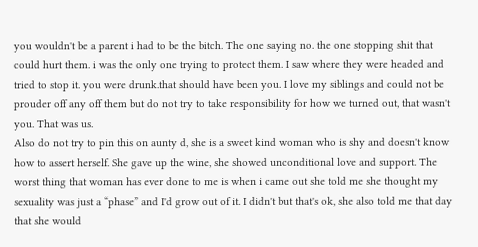you wouldn't be a parent i had to be the bitch. The one saying no. the one stopping shit that could hurt them. i was the only one trying to protect them. I saw where they were headed and tried to stop it. you were drunk.that should have been you. I love my siblings and could not be prouder off any off them but do not try to take responsibility for how we turned out, that wasn't you. That was us.
Also do not try to pin this on aunty d, she is a sweet kind woman who is shy and doesn't know how to assert herself. She gave up the wine, she showed unconditional love and support. The worst thing that woman has ever done to me is when i came out she told me she thought my sexuality was just a “phase” and I'd grow out of it. I didn't but that's ok, she also told me that day that she would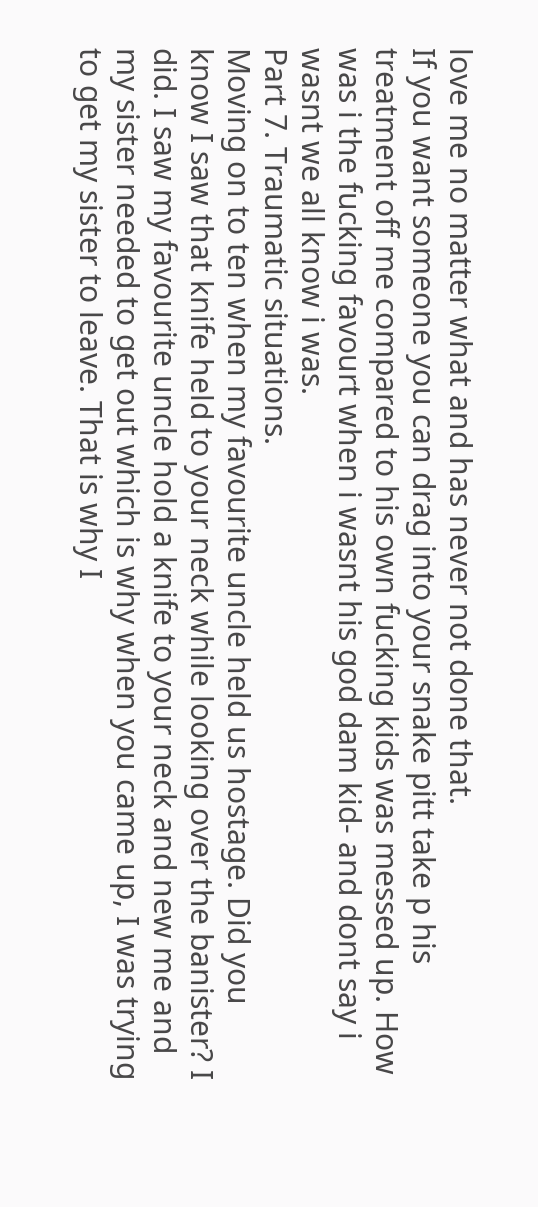love me no matter what and has never not done that.
If you want someone you can drag into your snake pitt take p his treatment off me compared to his own fucking kids was messed up. How was i the fucking favourt when i wasnt his god dam kid- and dont say i wasnt we all know i was.
Part 7. Traumatic situations.
Moving on to ten when my favourite uncle held us hostage. Did you know I saw that knife held to your neck while looking over the banister? I did. I saw my favourite uncle hold a knife to your neck and new me and my sister needed to get out which is why when you came up, I was trying to get my sister to leave. That is why I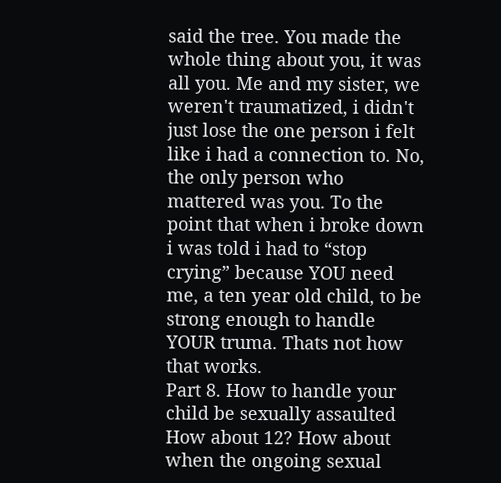said the tree. You made the whole thing about you, it was all you. Me and my sister, we weren't traumatized, i didn't just lose the one person i felt like i had a connection to. No, the only person who mattered was you. To the point that when i broke down i was told i had to “stop crying” because YOU need me, a ten year old child, to be strong enough to handle YOUR truma. Thats not how that works.
Part 8. How to handle your child be sexually assaulted
How about 12? How about when the ongoing sexual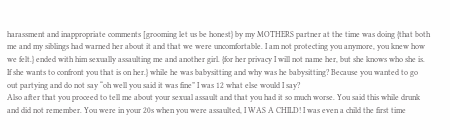harassment and inappropriate comments [grooming let us be honest} by my MOTHERS partner at the time was doing {that both me and my siblings had warned her about it and that we were uncomfortable. I am not protecting you anymore, you knew how we felt.} ended with him sexually assaulting me and another girl. {for her privacy I will not name her, but she knows who she is. If she wants to confront you that is on her.} while he was babysitting and why was he babysitting? Because you wanted to go out partying and do not say “oh well you said it was fine” I was 12 what else would I say?
Also after that you proceed to tell me about your sexual assault and that you had it so much worse. You said this while drunk and did not remember. You were in your 20s when you were assaulted, I WAS A CHILD! I was even a child the first time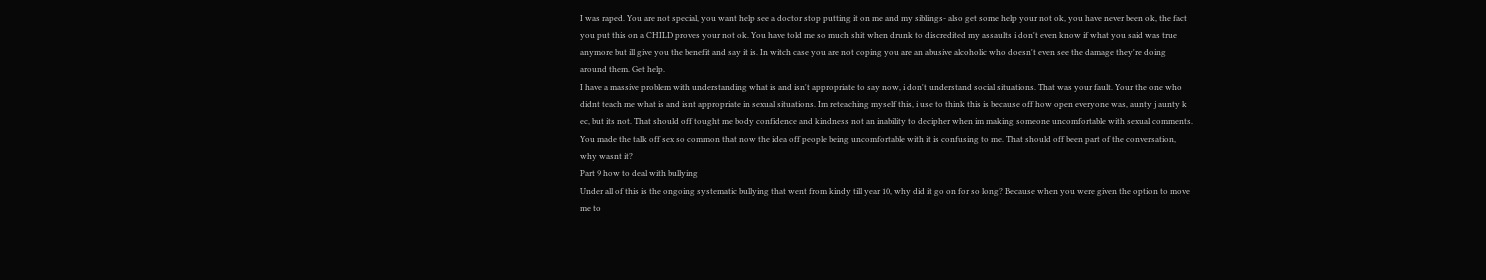I was raped. You are not special, you want help see a doctor stop putting it on me and my siblings- also get some help your not ok, you have never been ok, the fact you put this on a CHILD proves your not ok. You have told me so much shit when drunk to discredited my assaults i don't even know if what you said was true anymore but ill give you the benefit and say it is. In witch case you are not coping you are an abusive alcoholic who doesn't even see the damage they're doing around them. Get help.
I have a massive problem with understanding what is and isn't appropriate to say now, i don't understand social situations. That was your fault. Your the one who didnt teach me what is and isnt appropriate in sexual situations. Im reteaching myself this, i use to think this is because off how open everyone was, aunty j aunty k ec, but its not. That should off tought me body confidence and kindness not an inability to decipher when im making someone uncomfortable with sexual comments. You made the talk off sex so common that now the idea off people being uncomfortable with it is confusing to me. That should off been part of the conversation, why wasnt it?
Part 9 how to deal with bullying
Under all of this is the ongoing systematic bullying that went from kindy till year 10, why did it go on for so long? Because when you were given the option to move me to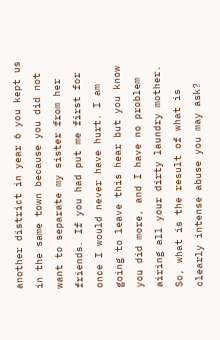another district in year 6 you kept us in the same town because you did not want to separate my sister from her friends. If you had put me first for once I would never have hurt. I am going to leave this hear but you know you did more, and I have no problem airing all your dirty laundry mother.
So, what is the result of what is clearly intense abuse you may ask?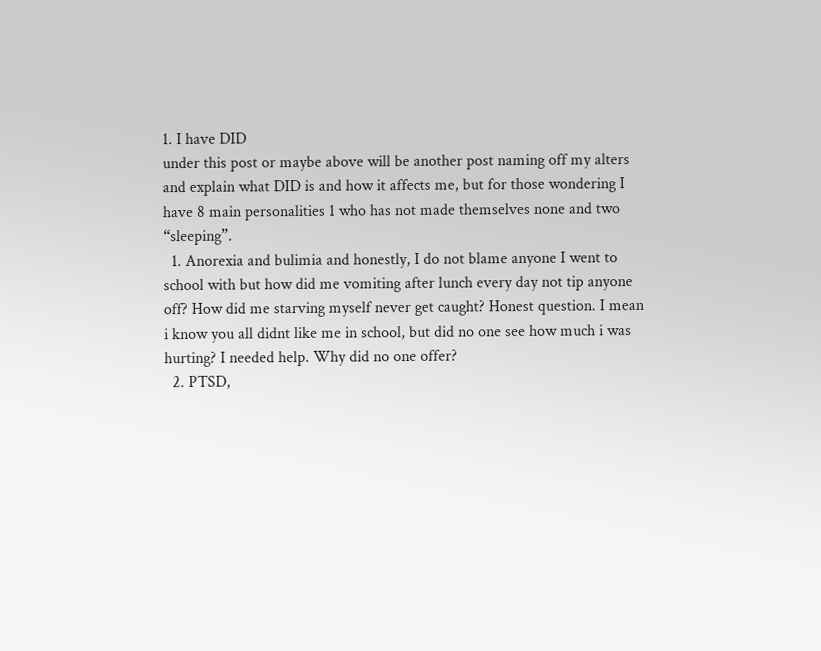1. I have DID
under this post or maybe above will be another post naming off my alters and explain what DID is and how it affects me, but for those wondering I have 8 main personalities 1 who has not made themselves none and two “sleeping”.
  1. Anorexia and bulimia and honestly, I do not blame anyone I went to school with but how did me vomiting after lunch every day not tip anyone off? How did me starving myself never get caught? Honest question. I mean i know you all didnt like me in school, but did no one see how much i was hurting? I needed help. Why did no one offer?
  2. PTSD,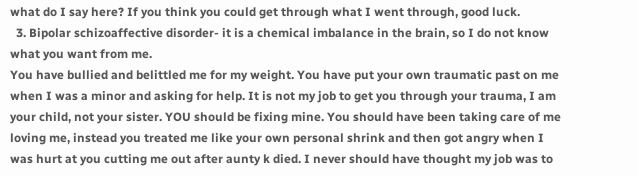what do I say here? If you think you could get through what I went through, good luck.
  3. Bipolar schizoaffective disorder- it is a chemical imbalance in the brain, so I do not know what you want from me.
You have bullied and belittled me for my weight. You have put your own traumatic past on me when I was a minor and asking for help. It is not my job to get you through your trauma, I am your child, not your sister. YOU should be fixing mine. You should have been taking care of me loving me, instead you treated me like your own personal shrink and then got angry when I was hurt at you cutting me out after aunty k died. I never should have thought my job was to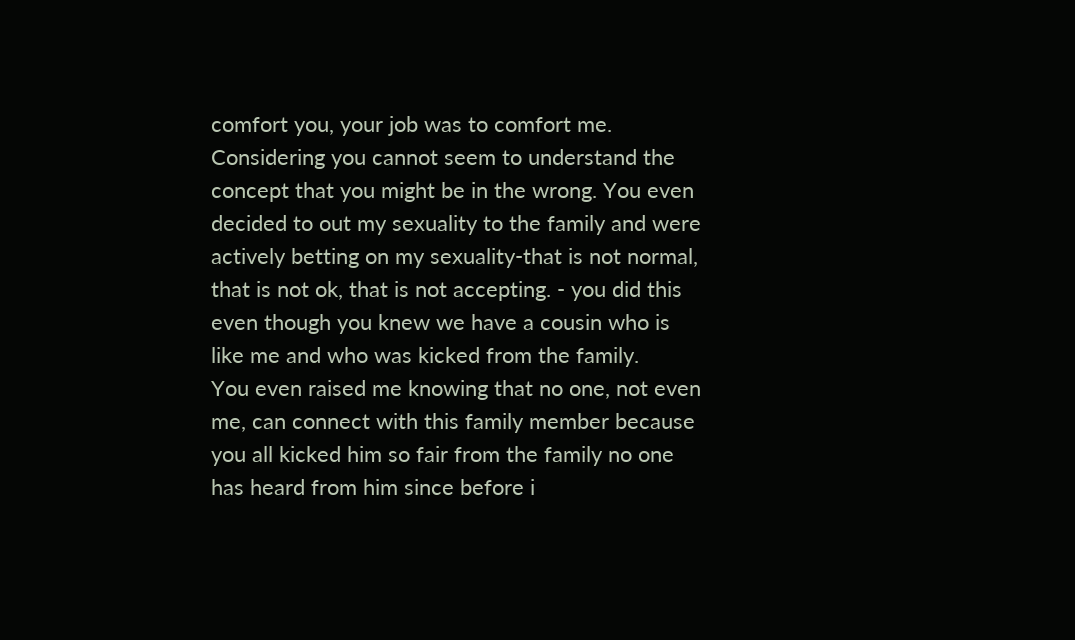comfort you, your job was to comfort me.
Considering you cannot seem to understand the concept that you might be in the wrong. You even decided to out my sexuality to the family and were actively betting on my sexuality-that is not normal, that is not ok, that is not accepting. - you did this even though you knew we have a cousin who is like me and who was kicked from the family.
You even raised me knowing that no one, not even me, can connect with this family member because you all kicked him so fair from the family no one has heard from him since before i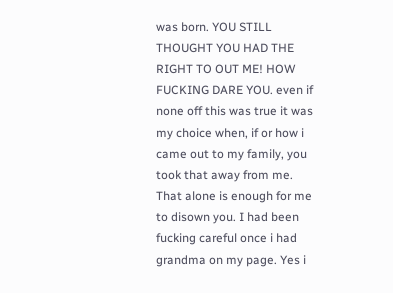was born. YOU STILL THOUGHT YOU HAD THE RIGHT TO OUT ME! HOW FUCKING DARE YOU. even if none off this was true it was my choice when, if or how i came out to my family, you took that away from me. That alone is enough for me to disown you. I had been fucking careful once i had grandma on my page. Yes i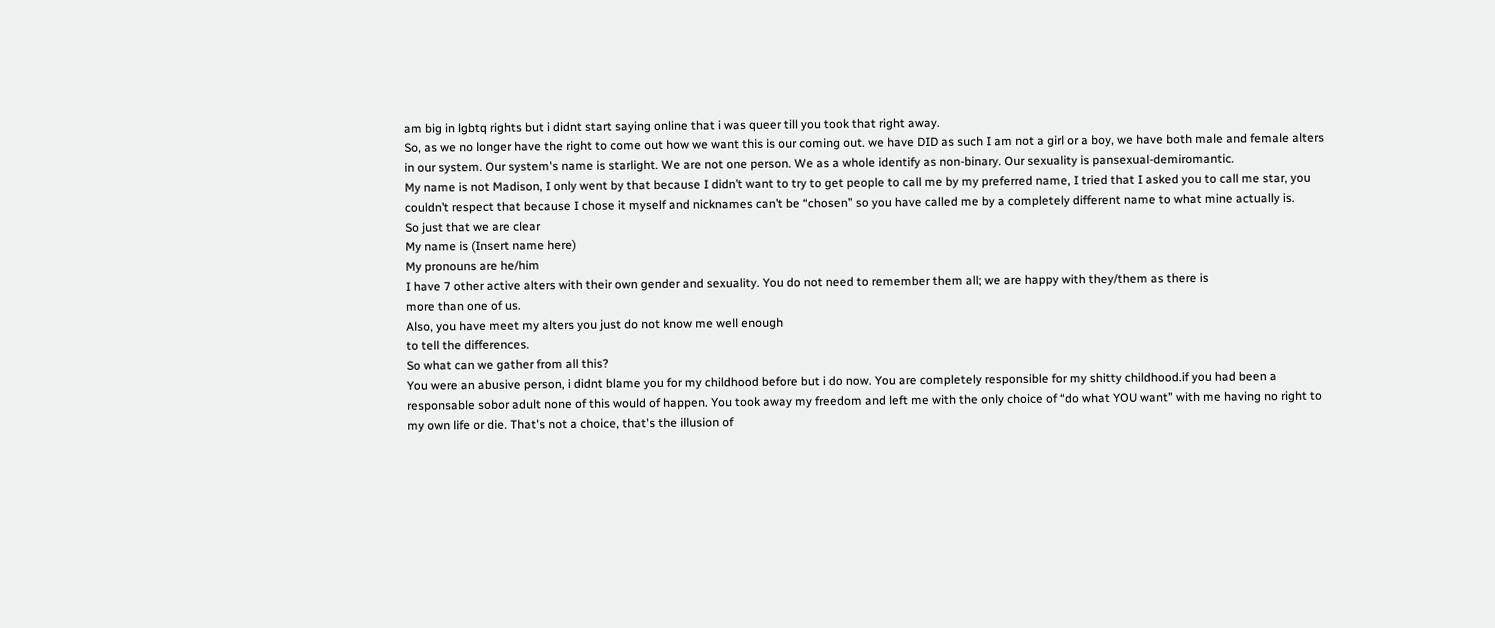am big in lgbtq rights but i didnt start saying online that i was queer till you took that right away.
So, as we no longer have the right to come out how we want this is our coming out. we have DID as such I am not a girl or a boy, we have both male and female alters in our system. Our system's name is starlight. We are not one person. We as a whole identify as non-binary. Our sexuality is pansexual-demiromantic.
My name is not Madison, I only went by that because I didn’t want to try to get people to call me by my preferred name, I tried that I asked you to call me star, you couldn’t respect that because I chose it myself and nicknames can’t be “chosen” so you have called me by a completely different name to what mine actually is.
So just that we are clear
My name is (Insert name here)
My pronouns are he/him
I have 7 other active alters with their own gender and sexuality. You do not need to remember them all; we are happy with they/them as there is
more than one of us.
Also, you have meet my alters you just do not know me well enough
to tell the differences.
So what can we gather from all this?
You were an abusive person, i didnt blame you for my childhood before but i do now. You are completely responsible for my shitty childhood.if you had been a responsable sobor adult none of this would of happen. You took away my freedom and left me with the only choice of “do what YOU want” with me having no right to my own life or die. That's not a choice, that's the illusion of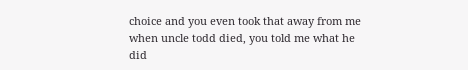choice and you even took that away from me when uncle todd died, you told me what he did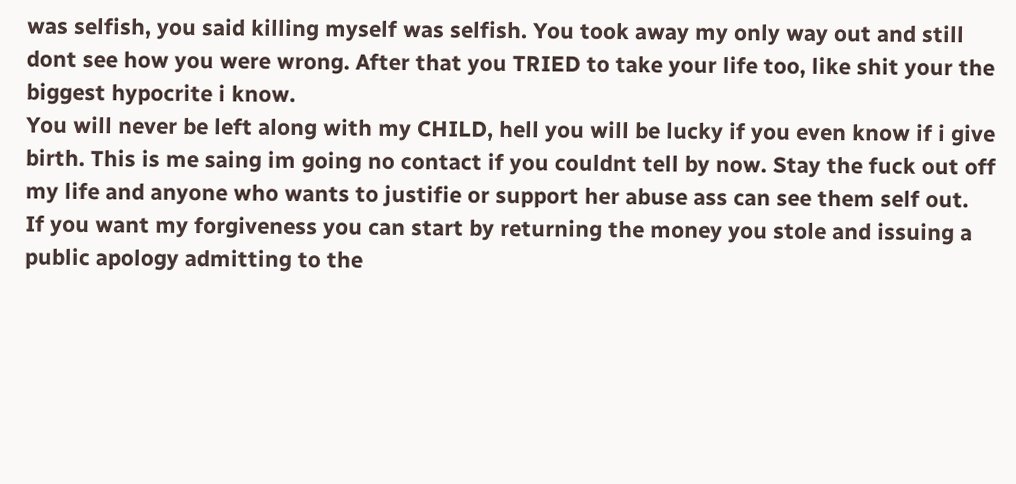was selfish, you said killing myself was selfish. You took away my only way out and still dont see how you were wrong. After that you TRIED to take your life too, like shit your the biggest hypocrite i know.
You will never be left along with my CHILD, hell you will be lucky if you even know if i give birth. This is me saing im going no contact if you couldnt tell by now. Stay the fuck out off my life and anyone who wants to justifie or support her abuse ass can see them self out.
If you want my forgiveness you can start by returning the money you stole and issuing a public apology admitting to the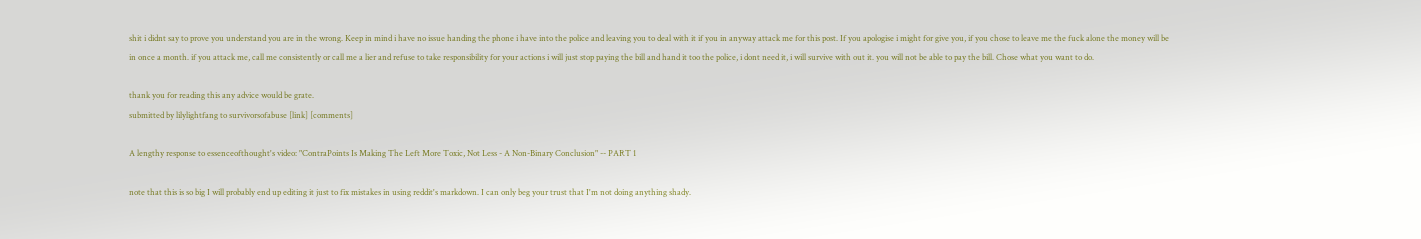shit i didnt say to prove you understand you are in the wrong. Keep in mind i have no issue handing the phone i have into the police and leaving you to deal with it if you in anyway attack me for this post. If you apologise i might for give you, if you chose to leave me the fuck alone the money will be in once a month. if you attack me, call me consistently or call me a lier and refuse to take responsibility for your actions i will just stop paying the bill and hand it too the police, i dont need it, i will survive with out it. you will not be able to pay the bill. Chose what you want to do.

thank you for reading this any advice would be grate.
submitted by lilylightfang to survivorsofabuse [link] [comments]

A lengthy response to essenceofthought's video: "ContraPoints Is Making The Left More Toxic, Not Less - A Non-Binary Conclusion" -- PART 1

note that this is so big I will probably end up editing it just to fix mistakes in using reddit's markdown. I can only beg your trust that I'm not doing anything shady.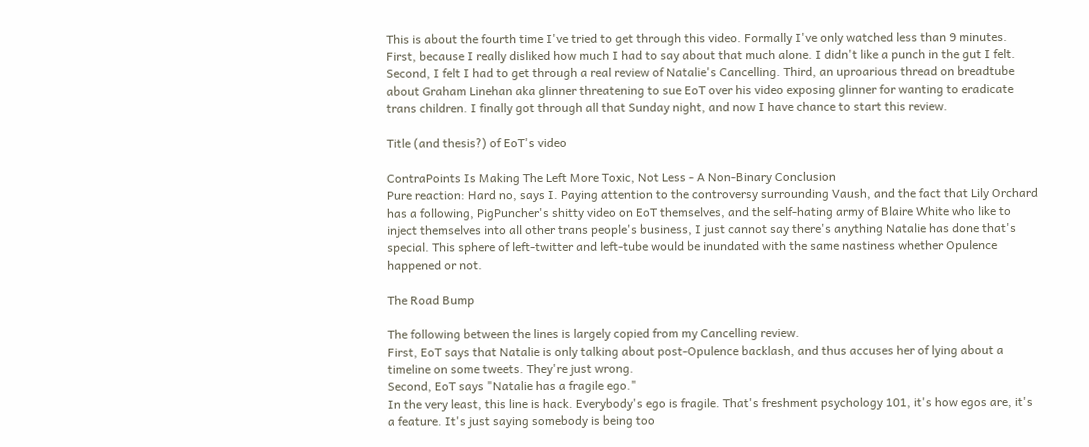This is about the fourth time I've tried to get through this video. Formally I've only watched less than 9 minutes. First, because I really disliked how much I had to say about that much alone. I didn't like a punch in the gut I felt. Second, I felt I had to get through a real review of Natalie's Cancelling. Third, an uproarious thread on breadtube about Graham Linehan aka glinner threatening to sue EoT over his video exposing glinner for wanting to eradicate trans children. I finally got through all that Sunday night, and now I have chance to start this review.

Title (and thesis?) of EoT's video

ContraPoints Is Making The Left More Toxic, Not Less - A Non-Binary Conclusion
Pure reaction: Hard no, says I. Paying attention to the controversy surrounding Vaush, and the fact that Lily Orchard has a following, PigPuncher's shitty video on EoT themselves, and the self-hating army of Blaire White who like to inject themselves into all other trans people's business, I just cannot say there's anything Natalie has done that's special. This sphere of left-twitter and left-tube would be inundated with the same nastiness whether Opulence happened or not.

The Road Bump

The following between the lines is largely copied from my Cancelling review.
First, EoT says that Natalie is only talking about post-Opulence backlash, and thus accuses her of lying about a timeline on some tweets. They're just wrong.
Second, EoT says "Natalie has a fragile ego."
In the very least, this line is hack. Everybody's ego is fragile. That's freshment psychology 101, it's how egos are, it's a feature. It's just saying somebody is being too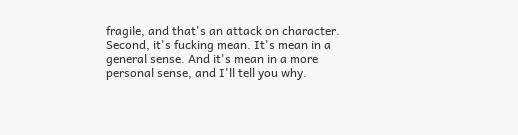fragile, and that's an attack on character.
Second, it's fucking mean. It's mean in a general sense. And it's mean in a more personal sense, and I'll tell you why.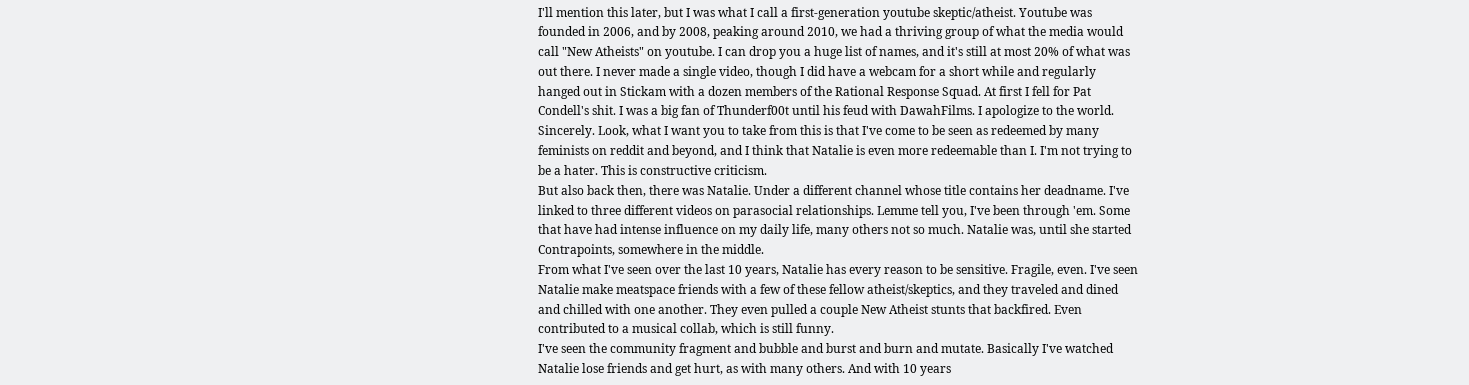I'll mention this later, but I was what I call a first-generation youtube skeptic/atheist. Youtube was founded in 2006, and by 2008, peaking around 2010, we had a thriving group of what the media would call "New Atheists" on youtube. I can drop you a huge list of names, and it's still at most 20% of what was out there. I never made a single video, though I did have a webcam for a short while and regularly hanged out in Stickam with a dozen members of the Rational Response Squad. At first I fell for Pat Condell's shit. I was a big fan of Thunderf00t until his feud with DawahFilms. I apologize to the world. Sincerely. Look, what I want you to take from this is that I've come to be seen as redeemed by many feminists on reddit and beyond, and I think that Natalie is even more redeemable than I. I'm not trying to be a hater. This is constructive criticism.
But also back then, there was Natalie. Under a different channel whose title contains her deadname. I've linked to three different videos on parasocial relationships. Lemme tell you, I've been through 'em. Some that have had intense influence on my daily life, many others not so much. Natalie was, until she started Contrapoints, somewhere in the middle.
From what I've seen over the last 10 years, Natalie has every reason to be sensitive. Fragile, even. I've seen Natalie make meatspace friends with a few of these fellow atheist/skeptics, and they traveled and dined and chilled with one another. They even pulled a couple New Atheist stunts that backfired. Even contributed to a musical collab, which is still funny.
I've seen the community fragment and bubble and burst and burn and mutate. Basically I've watched Natalie lose friends and get hurt, as with many others. And with 10 years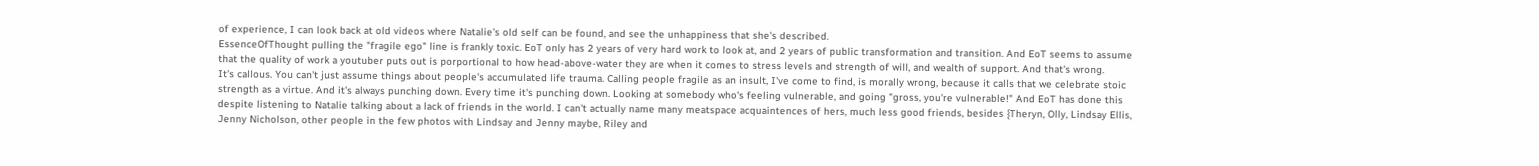of experience, I can look back at old videos where Natalie's old self can be found, and see the unhappiness that she's described.
EssenceOfThought pulling the "fragile ego" line is frankly toxic. EoT only has 2 years of very hard work to look at, and 2 years of public transformation and transition. And EoT seems to assume that the quality of work a youtuber puts out is porportional to how head-above-water they are when it comes to stress levels and strength of will, and wealth of support. And that's wrong.
It's callous. You can't just assume things about people's accumulated life trauma. Calling people fragile as an insult, I've come to find, is morally wrong, because it calls that we celebrate stoic strength as a virtue. And it's always punching down. Every time it's punching down. Looking at somebody who's feeling vulnerable, and going "gross, you're vulnerable!" And EoT has done this despite listening to Natalie talking about a lack of friends in the world. I can't actually name many meatspace acquaintences of hers, much less good friends, besides {Theryn, Olly, Lindsay Ellis, Jenny Nicholson, other people in the few photos with Lindsay and Jenny maybe, Riley and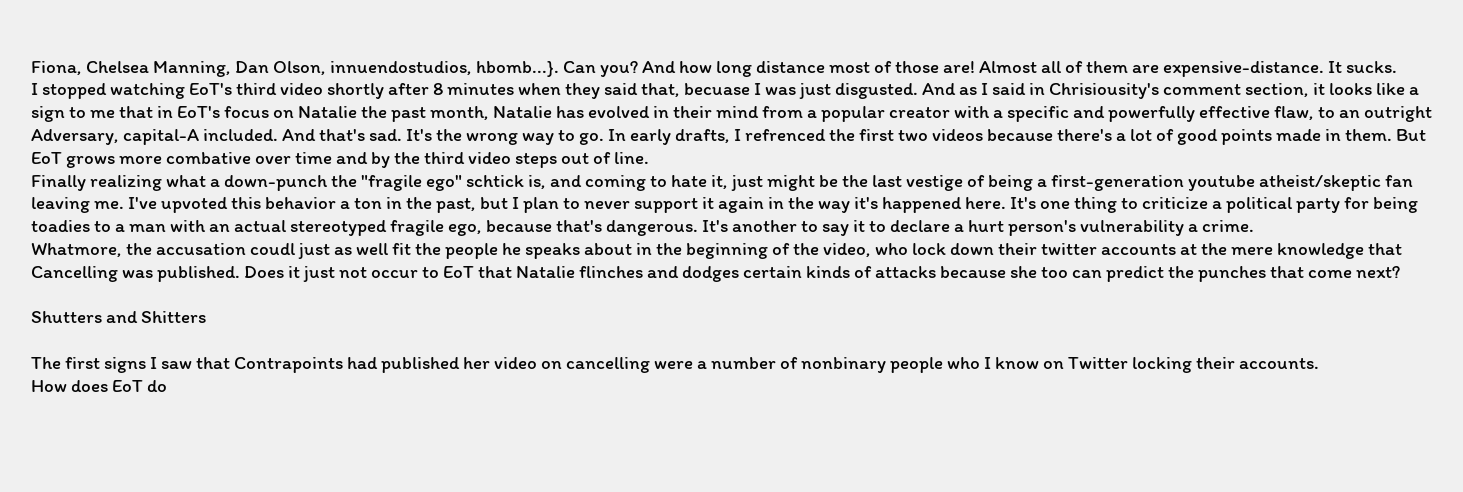Fiona, Chelsea Manning, Dan Olson, innuendostudios, hbomb...}. Can you? And how long distance most of those are! Almost all of them are expensive-distance. It sucks.
I stopped watching EoT's third video shortly after 8 minutes when they said that, becuase I was just disgusted. And as I said in Chrisiousity's comment section, it looks like a sign to me that in EoT's focus on Natalie the past month, Natalie has evolved in their mind from a popular creator with a specific and powerfully effective flaw, to an outright Adversary, capital-A included. And that's sad. It's the wrong way to go. In early drafts, I refrenced the first two videos because there's a lot of good points made in them. But EoT grows more combative over time and by the third video steps out of line.
Finally realizing what a down-punch the "fragile ego" schtick is, and coming to hate it, just might be the last vestige of being a first-generation youtube atheist/skeptic fan leaving me. I've upvoted this behavior a ton in the past, but I plan to never support it again in the way it's happened here. It's one thing to criticize a political party for being toadies to a man with an actual stereotyped fragile ego, because that's dangerous. It's another to say it to declare a hurt person's vulnerability a crime.
Whatmore, the accusation coudl just as well fit the people he speaks about in the beginning of the video, who lock down their twitter accounts at the mere knowledge that Cancelling was published. Does it just not occur to EoT that Natalie flinches and dodges certain kinds of attacks because she too can predict the punches that come next?

Shutters and Shitters

The first signs I saw that Contrapoints had published her video on cancelling were a number of nonbinary people who I know on Twitter locking their accounts.
How does EoT do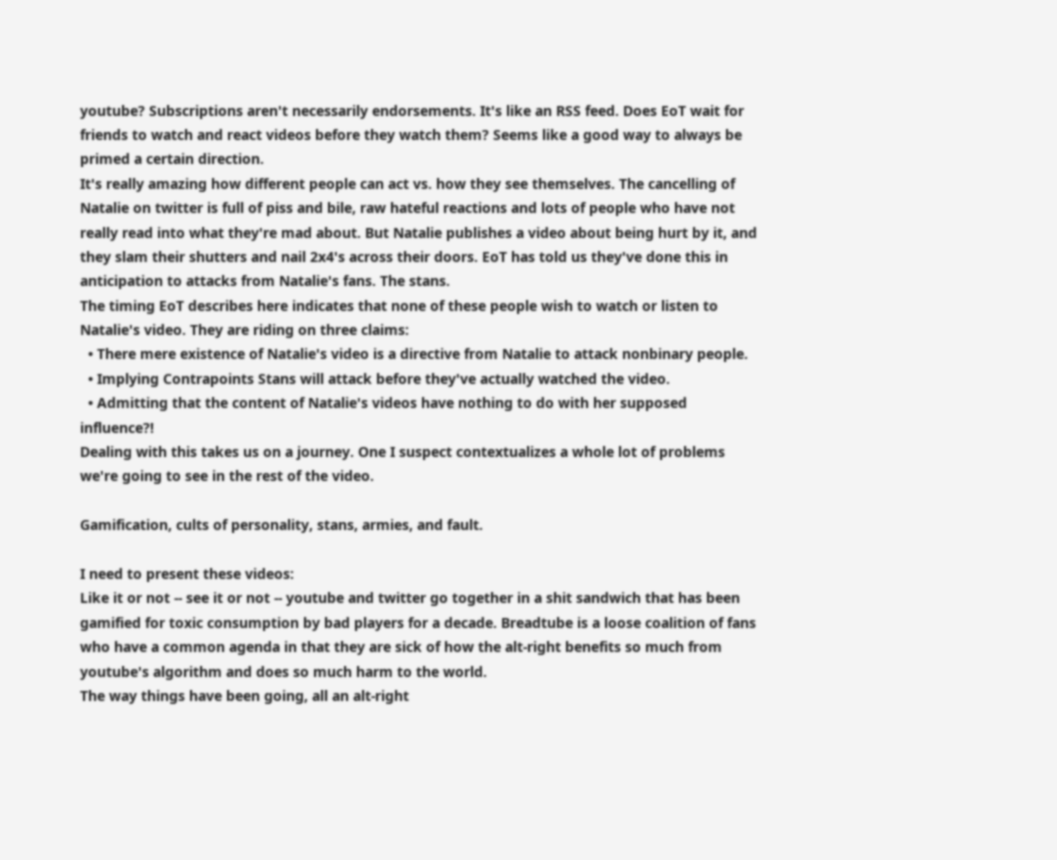youtube? Subscriptions aren't necessarily endorsements. It's like an RSS feed. Does EoT wait for friends to watch and react videos before they watch them? Seems like a good way to always be primed a certain direction.
It's really amazing how different people can act vs. how they see themselves. The cancelling of Natalie on twitter is full of piss and bile, raw hateful reactions and lots of people who have not really read into what they're mad about. But Natalie publishes a video about being hurt by it, and they slam their shutters and nail 2x4's across their doors. EoT has told us they've done this in anticipation to attacks from Natalie's fans. The stans.
The timing EoT describes here indicates that none of these people wish to watch or listen to Natalie's video. They are riding on three claims:
  • There mere existence of Natalie's video is a directive from Natalie to attack nonbinary people.
  • Implying Contrapoints Stans will attack before they've actually watched the video.
  • Admitting that the content of Natalie's videos have nothing to do with her supposed influence?!
Dealing with this takes us on a journey. One I suspect contextualizes a whole lot of problems we're going to see in the rest of the video.

Gamification, cults of personality, stans, armies, and fault.

I need to present these videos:
Like it or not -- see it or not -- youtube and twitter go together in a shit sandwich that has been gamified for toxic consumption by bad players for a decade. Breadtube is a loose coalition of fans who have a common agenda in that they are sick of how the alt-right benefits so much from youtube's algorithm and does so much harm to the world.
The way things have been going, all an alt-right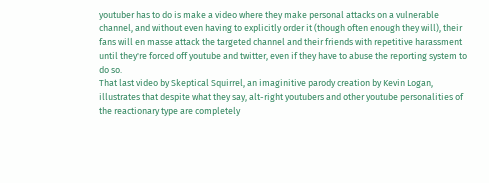youtuber has to do is make a video where they make personal attacks on a vulnerable channel, and without even having to explicitly order it (though often enough they will), their fans will en masse attack the targeted channel and their friends with repetitive harassment until they're forced off youtube and twitter, even if they have to abuse the reporting system to do so.
That last video by Skeptical Squirrel, an imaginitive parody creation by Kevin Logan, illustrates that despite what they say, alt-right youtubers and other youtube personalities of the reactionary type are completely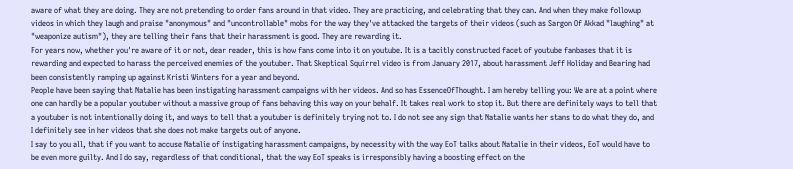aware of what they are doing. They are not pretending to order fans around in that video. They are practicing, and celebrating that they can. And when they make followup videos in which they laugh and praise "anonymous" and "uncontrollable" mobs for the way they've attacked the targets of their videos (such as Sargon Of Akkad "laughing" at "weaponize autism"), they are telling their fans that their harassment is good. They are rewarding it.
For years now, whether you're aware of it or not, dear reader, this is how fans come into it on youtube. It is a tacitly constructed facet of youtube fanbases that it is rewarding and expected to harass the perceived enemies of the youtuber. That Skeptical Squirrel video is from January 2017, about harassment Jeff Holiday and Bearing had been consistently ramping up against Kristi Winters for a year and beyond.
People have been saying that Natalie has been instigating harassment campaigns with her videos. And so has EssenceOfThought. I am hereby telling you: We are at a point where one can hardly be a popular youtuber without a massive group of fans behaving this way on your behalf. It takes real work to stop it. But there are definitely ways to tell that a youtuber is not intentionally doing it, and ways to tell that a youtuber is definitely trying not to. I do not see any sign that Natalie wants her stans to do what they do, and I definitely see in her videos that she does not make targets out of anyone.
I say to you all, that if you want to accuse Natalie of instigating harassment campaigns, by necessity with the way EoT talks about Natalie in their videos, EoT would have to be even more guilty. And I do say, regardless of that conditional, that the way EoT speaks is irresponsibly having a boosting effect on the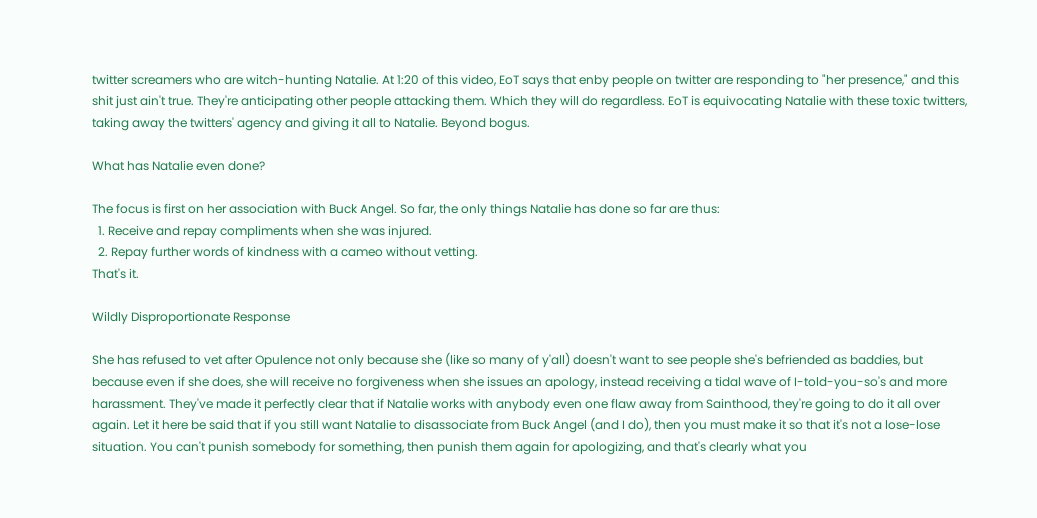twitter screamers who are witch-hunting Natalie. At 1:20 of this video, EoT says that enby people on twitter are responding to "her presence," and this shit just ain't true. They're anticipating other people attacking them. Which they will do regardless. EoT is equivocating Natalie with these toxic twitters, taking away the twitters' agency and giving it all to Natalie. Beyond bogus.

What has Natalie even done?

The focus is first on her association with Buck Angel. So far, the only things Natalie has done so far are thus:
  1. Receive and repay compliments when she was injured.
  2. Repay further words of kindness with a cameo without vetting.
That's it.

Wildly Disproportionate Response

She has refused to vet after Opulence not only because she (like so many of y'all) doesn't want to see people she's befriended as baddies, but because even if she does, she will receive no forgiveness when she issues an apology, instead receiving a tidal wave of I-told-you-so's and more harassment. They've made it perfectly clear that if Natalie works with anybody even one flaw away from Sainthood, they're going to do it all over again. Let it here be said that if you still want Natalie to disassociate from Buck Angel (and I do), then you must make it so that it's not a lose-lose situation. You can't punish somebody for something, then punish them again for apologizing, and that's clearly what you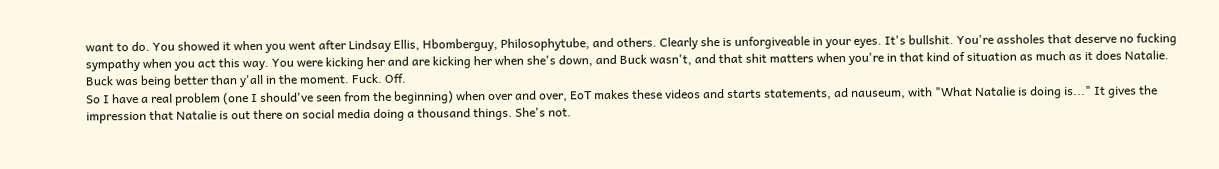want to do. You showed it when you went after Lindsay Ellis, Hbomberguy, Philosophytube, and others. Clearly she is unforgiveable in your eyes. It's bullshit. You're assholes that deserve no fucking sympathy when you act this way. You were kicking her and are kicking her when she's down, and Buck wasn't, and that shit matters when you're in that kind of situation as much as it does Natalie. Buck was being better than y'all in the moment. Fuck. Off.
So I have a real problem (one I should've seen from the beginning) when over and over, EoT makes these videos and starts statements, ad nauseum, with "What Natalie is doing is..." It gives the impression that Natalie is out there on social media doing a thousand things. She's not.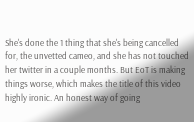She's done the 1 thing that she's being cancelled for, the unvetted cameo, and she has not touched her twitter in a couple months. But EoT is making things worse, which makes the title of this video highly ironic. An honest way of going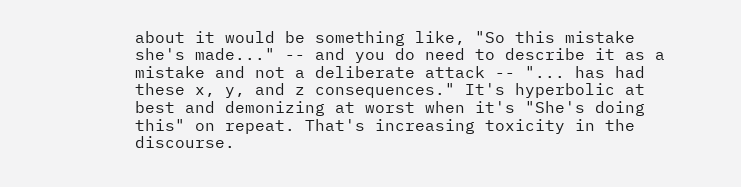about it would be something like, "So this mistake she's made..." -- and you do need to describe it as a mistake and not a deliberate attack -- "... has had these x, y, and z consequences." It's hyperbolic at best and demonizing at worst when it's "She's doing this" on repeat. That's increasing toxicity in the discourse.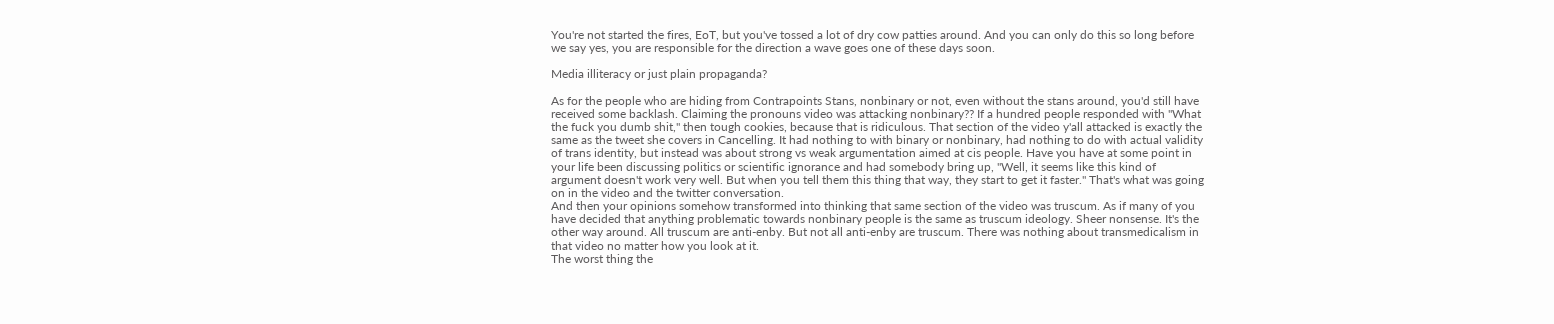You're not started the fires, EoT, but you've tossed a lot of dry cow patties around. And you can only do this so long before we say yes, you are responsible for the direction a wave goes one of these days soon.

Media illiteracy or just plain propaganda?

As for the people who are hiding from Contrapoints Stans, nonbinary or not, even without the stans around, you'd still have received some backlash. Claiming the pronouns video was attacking nonbinary?? If a hundred people responded with "What the fuck you dumb shit," then tough cookies, because that is ridiculous. That section of the video y'all attacked is exactly the same as the tweet she covers in Cancelling. It had nothing to with binary or nonbinary, had nothing to do with actual validity of trans identity, but instead was about strong vs weak argumentation aimed at cis people. Have you have at some point in your life been discussing politics or scientific ignorance and had somebody bring up, "Well, it seems like this kind of argument doesn't work very well. But when you tell them this thing that way, they start to get it faster." That's what was going on in the video and the twitter conversation.
And then your opinions somehow transformed into thinking that same section of the video was truscum. As if many of you have decided that anything problematic towards nonbinary people is the same as truscum ideology. Sheer nonsense. It's the other way around. All truscum are anti-enby. But not all anti-enby are truscum. There was nothing about transmedicalism in that video no matter how you look at it.
The worst thing the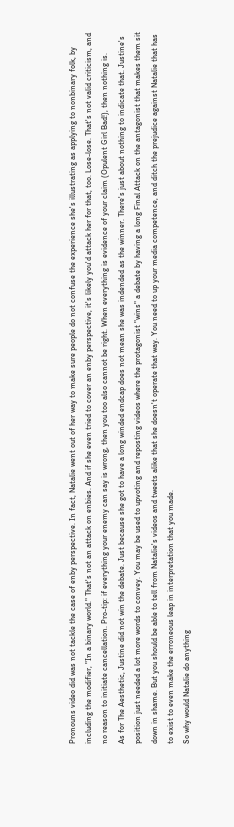Pronouns video did was not tackle the case of enby perspective. In fact, Natalie went out of her way to make sure people do not confuse the experience she's illustrating as applying to nonbinary folk, by including the modifier, "In a binary world." That's not an attack on enbies. And if she even tried to cover an enby perspective, it's likely you'd attack her for that, too. Lose-lose. That's not valid criticism, and no reason to initiate cancellation. Pro-tip: if everything your enemy can say is wrong, then you too also cannot be right. When everything is evidence of your claim (Opulent Girl Bad!), then nothing is.
As for The Aesthetic, Justine did not win the debate. Just because she got to have a long winded endcap does not mean she was indended as the winner. There's just about nothing to indicate that. Justine's position just needed a lot more words to convey. You may be used to upvoting and reposting videos where the protagonist "wins" a debate by having a long Final Attack on the antagonist that makes them sit down in shame. But you should be able to tell from Natalie's videos and tweets alike that she doesn't operate that way. You need to up your media competence, and ditch the prejudice against Natalie that has to exist to even make the erroneous leap in interpretation that you made.
So why would Natalie do anything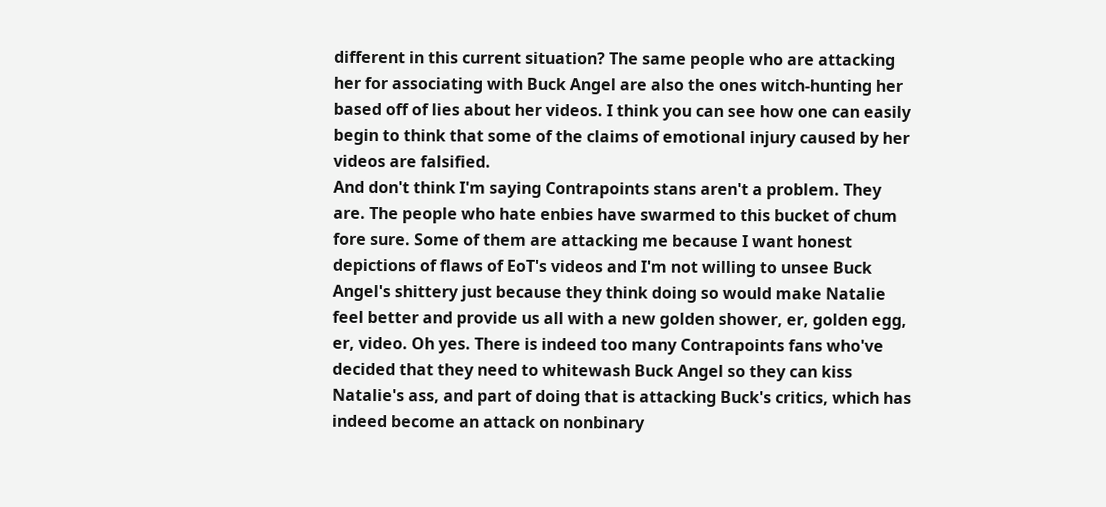different in this current situation? The same people who are attacking her for associating with Buck Angel are also the ones witch-hunting her based off of lies about her videos. I think you can see how one can easily begin to think that some of the claims of emotional injury caused by her videos are falsified.
And don't think I'm saying Contrapoints stans aren't a problem. They are. The people who hate enbies have swarmed to this bucket of chum fore sure. Some of them are attacking me because I want honest depictions of flaws of EoT's videos and I'm not willing to unsee Buck Angel's shittery just because they think doing so would make Natalie feel better and provide us all with a new golden shower, er, golden egg, er, video. Oh yes. There is indeed too many Contrapoints fans who've decided that they need to whitewash Buck Angel so they can kiss Natalie's ass, and part of doing that is attacking Buck's critics, which has indeed become an attack on nonbinary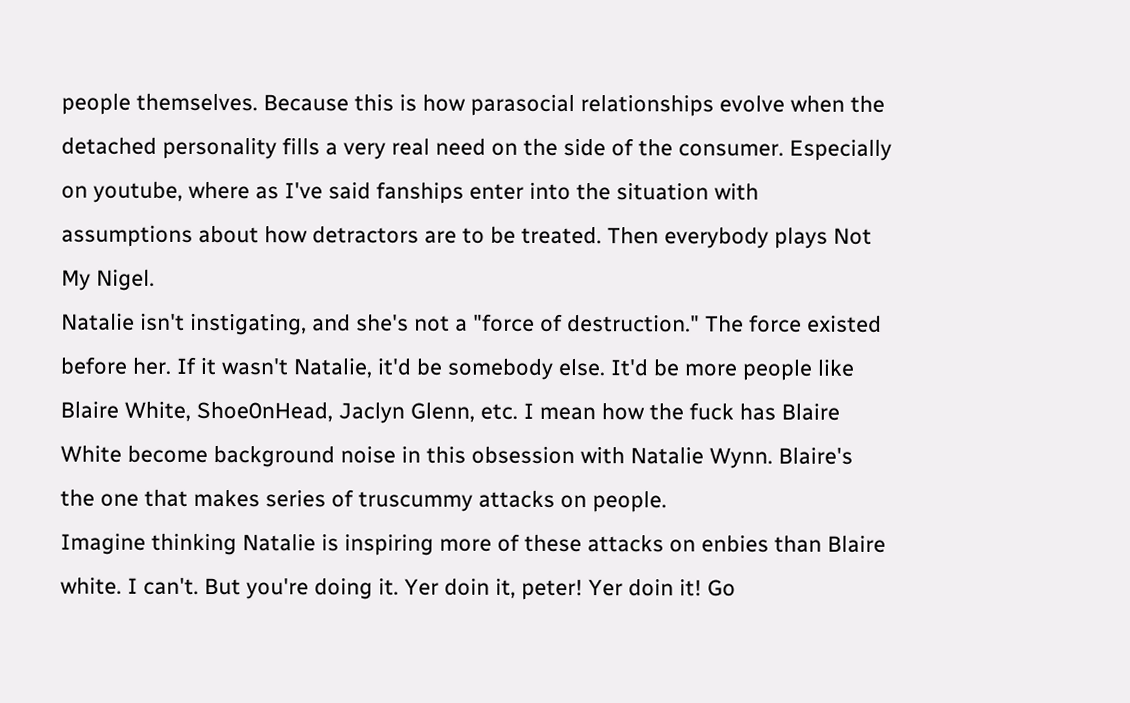people themselves. Because this is how parasocial relationships evolve when the detached personality fills a very real need on the side of the consumer. Especially on youtube, where as I've said fanships enter into the situation with assumptions about how detractors are to be treated. Then everybody plays Not My Nigel.
Natalie isn't instigating, and she's not a "force of destruction." The force existed before her. If it wasn't Natalie, it'd be somebody else. It'd be more people like Blaire White, Shoe0nHead, Jaclyn Glenn, etc. I mean how the fuck has Blaire White become background noise in this obsession with Natalie Wynn. Blaire's the one that makes series of truscummy attacks on people.
Imagine thinking Natalie is inspiring more of these attacks on enbies than Blaire white. I can't. But you're doing it. Yer doin it, peter! Yer doin it! Go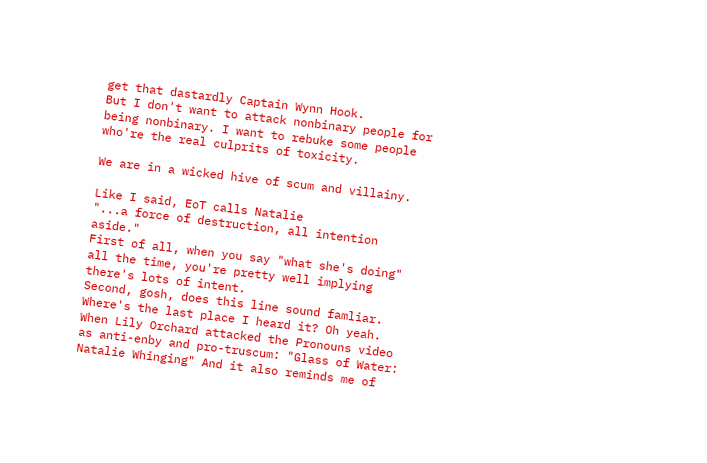get that dastardly Captain Wynn Hook.
But I don't want to attack nonbinary people for being nonbinary. I want to rebuke some people who're the real culprits of toxicity.

We are in a wicked hive of scum and villainy.

Like I said, EoT calls Natalie
"...a force of destruction, all intention aside."
First of all, when you say "what she's doing" all the time, you're pretty well implying there's lots of intent.
Second, gosh, does this line sound famliar. Where's the last place I heard it? Oh yeah. When Lily Orchard attacked the Pronouns video as anti-enby and pro-truscum: "Glass of Water: Natalie Whinging" And it also reminds me of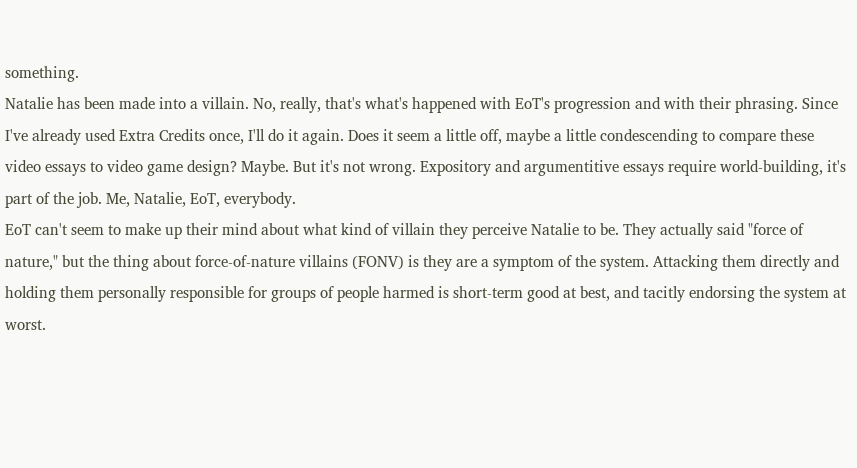something.
Natalie has been made into a villain. No, really, that's what's happened with EoT's progression and with their phrasing. Since I've already used Extra Credits once, I'll do it again. Does it seem a little off, maybe a little condescending to compare these video essays to video game design? Maybe. But it's not wrong. Expository and argumentitive essays require world-building, it's part of the job. Me, Natalie, EoT, everybody.
EoT can't seem to make up their mind about what kind of villain they perceive Natalie to be. They actually said "force of nature," but the thing about force-of-nature villains (FONV) is they are a symptom of the system. Attacking them directly and holding them personally responsible for groups of people harmed is short-term good at best, and tacitly endorsing the system at worst.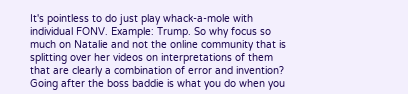It's pointless to do just play whack-a-mole with individual FONV. Example: Trump. So why focus so much on Natalie and not the online community that is splitting over her videos on interpretations of them that are clearly a combination of error and invention? Going after the boss baddie is what you do when you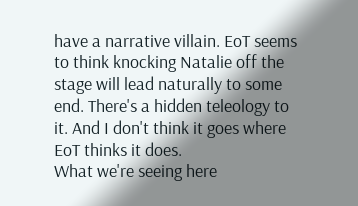have a narrative villain. EoT seems to think knocking Natalie off the stage will lead naturally to some end. There's a hidden teleology to it. And I don't think it goes where EoT thinks it does.
What we're seeing here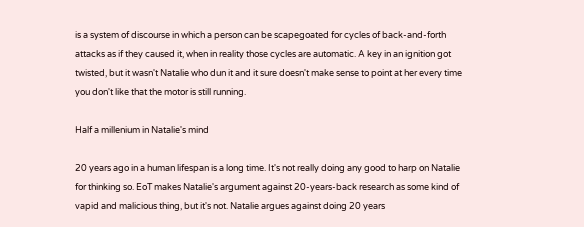is a system of discourse in which a person can be scapegoated for cycles of back-and-forth attacks as if they caused it, when in reality those cycles are automatic. A key in an ignition got twisted, but it wasn't Natalie who dun it and it sure doesn't make sense to point at her every time you don't like that the motor is still running.

Half a millenium in Natalie's mind

20 years ago in a human lifespan is a long time. It's not really doing any good to harp on Natalie for thinking so. EoT makes Natalie's argument against 20-years-back research as some kind of vapid and malicious thing, but it's not. Natalie argues against doing 20 years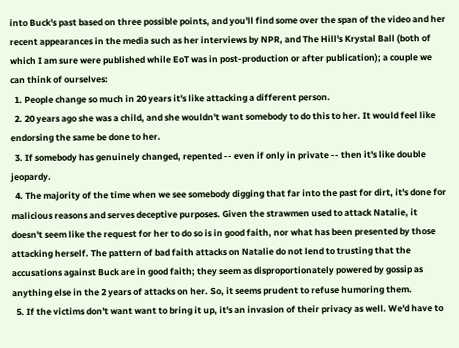into Buck's past based on three possible points, and you'll find some over the span of the video and her recent appearances in the media such as her interviews by NPR, and The Hill's Krystal Ball (both of which I am sure were published while EoT was in post-production or after publication); a couple we can think of ourselves:
  1. People change so much in 20 years it's like attacking a different person.
  2. 20 years ago she was a child, and she wouldn't want somebody to do this to her. It would feel like endorsing the same be done to her.
  3. If somebody has genuinely changed, repented -- even if only in private -- then it's like double jeopardy.
  4. The majority of the time when we see somebody digging that far into the past for dirt, it's done for malicious reasons and serves deceptive purposes. Given the strawmen used to attack Natalie, it doesn't seem like the request for her to do so is in good faith, nor what has been presented by those attacking herself. The pattern of bad faith attacks on Natalie do not lend to trusting that the accusations against Buck are in good faith; they seem as disproportionately powered by gossip as anything else in the 2 years of attacks on her. So, it seems prudent to refuse humoring them.
  5. If the victims don't want want to bring it up, it's an invasion of their privacy as well. We'd have to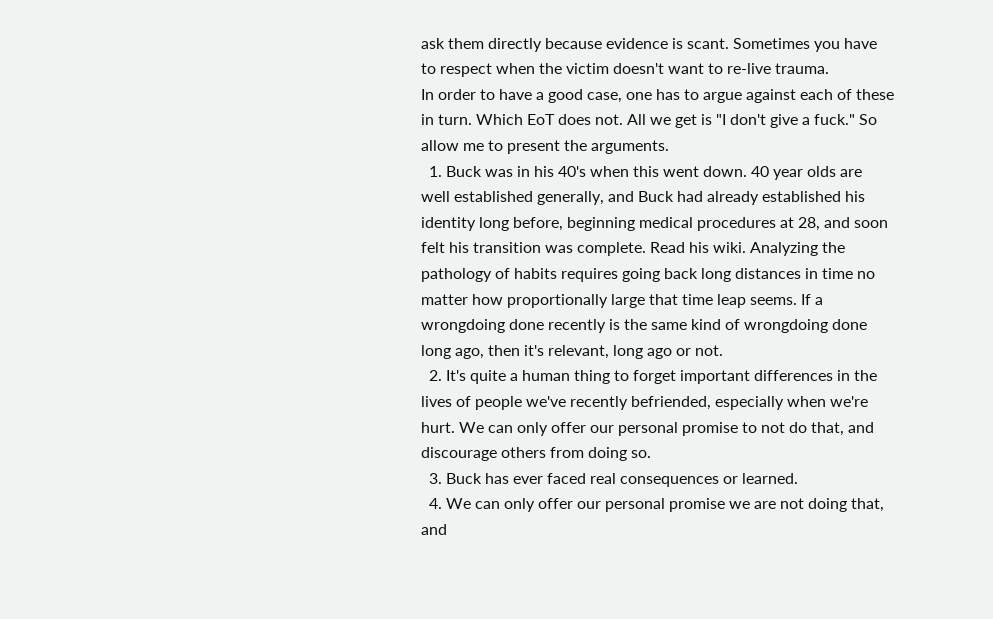ask them directly because evidence is scant. Sometimes you have to respect when the victim doesn't want to re-live trauma.
In order to have a good case, one has to argue against each of these in turn. Which EoT does not. All we get is "I don't give a fuck." So allow me to present the arguments.
  1. Buck was in his 40's when this went down. 40 year olds are well established generally, and Buck had already established his identity long before, beginning medical procedures at 28, and soon felt his transition was complete. Read his wiki. Analyzing the pathology of habits requires going back long distances in time no matter how proportionally large that time leap seems. If a wrongdoing done recently is the same kind of wrongdoing done long ago, then it's relevant, long ago or not.
  2. It's quite a human thing to forget important differences in the lives of people we've recently befriended, especially when we're hurt. We can only offer our personal promise to not do that, and discourage others from doing so.
  3. Buck has ever faced real consequences or learned.
  4. We can only offer our personal promise we are not doing that, and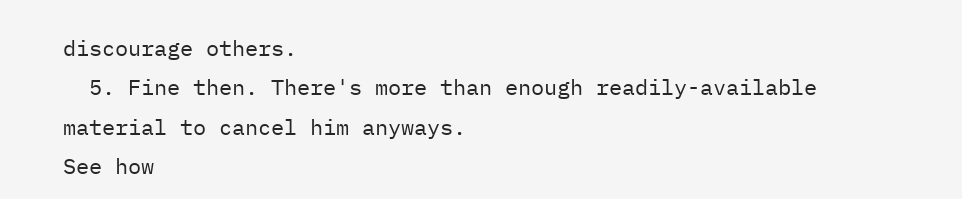discourage others.
  5. Fine then. There's more than enough readily-available material to cancel him anyways.
See how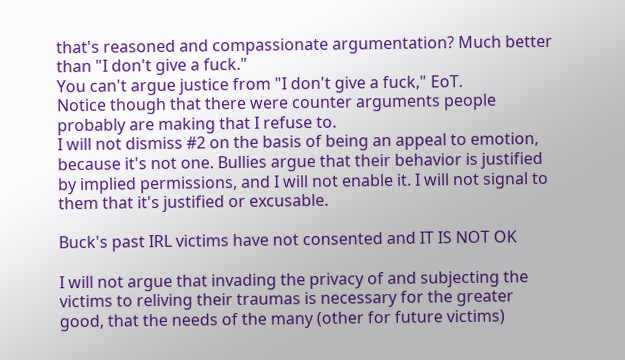that's reasoned and compassionate argumentation? Much better than "I don't give a fuck."
You can't argue justice from "I don't give a fuck," EoT.
Notice though that there were counter arguments people probably are making that I refuse to.
I will not dismiss #2 on the basis of being an appeal to emotion, because it's not one. Bullies argue that their behavior is justified by implied permissions, and I will not enable it. I will not signal to them that it's justified or excusable.

Buck's past IRL victims have not consented and IT IS NOT OK

I will not argue that invading the privacy of and subjecting the victims to reliving their traumas is necessary for the greater good, that the needs of the many (other for future victims)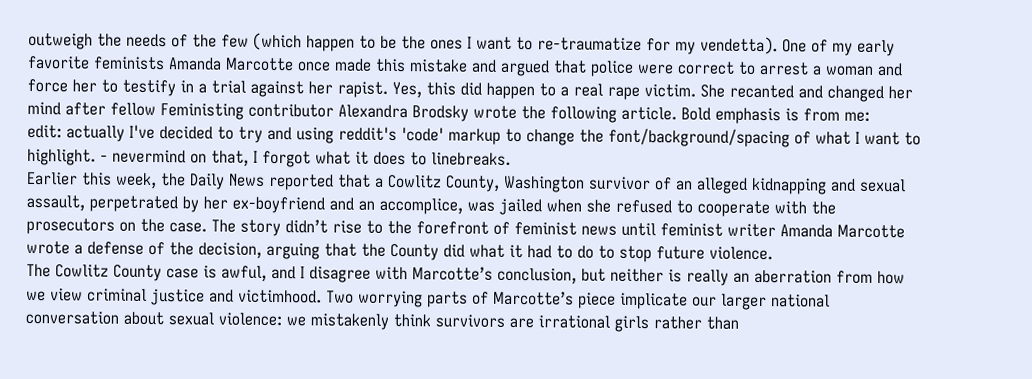outweigh the needs of the few (which happen to be the ones I want to re-traumatize for my vendetta). One of my early favorite feminists Amanda Marcotte once made this mistake and argued that police were correct to arrest a woman and force her to testify in a trial against her rapist. Yes, this did happen to a real rape victim. She recanted and changed her mind after fellow Feministing contributor Alexandra Brodsky wrote the following article. Bold emphasis is from me:
edit: actually I've decided to try and using reddit's 'code' markup to change the font/background/spacing of what I want to highlight. - nevermind on that, I forgot what it does to linebreaks.
Earlier this week, the Daily News reported that a Cowlitz County, Washington survivor of an alleged kidnapping and sexual assault, perpetrated by her ex-boyfriend and an accomplice, was jailed when she refused to cooperate with the prosecutors on the case. The story didn’t rise to the forefront of feminist news until feminist writer Amanda Marcotte wrote a defense of the decision, arguing that the County did what it had to do to stop future violence.
The Cowlitz County case is awful, and I disagree with Marcotte’s conclusion, but neither is really an aberration from how we view criminal justice and victimhood. Two worrying parts of Marcotte’s piece implicate our larger national conversation about sexual violence: we mistakenly think survivors are irrational girls rather than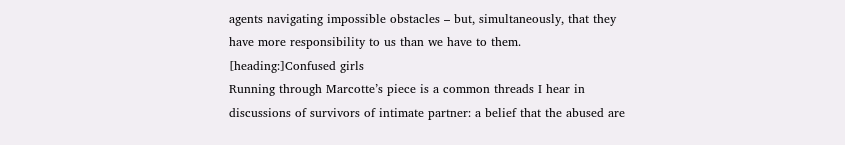agents navigating impossible obstacles – but, simultaneously, that they have more responsibility to us than we have to them.
[heading:]Confused girls
Running through Marcotte’s piece is a common threads I hear in discussions of survivors of intimate partner: a belief that the abused are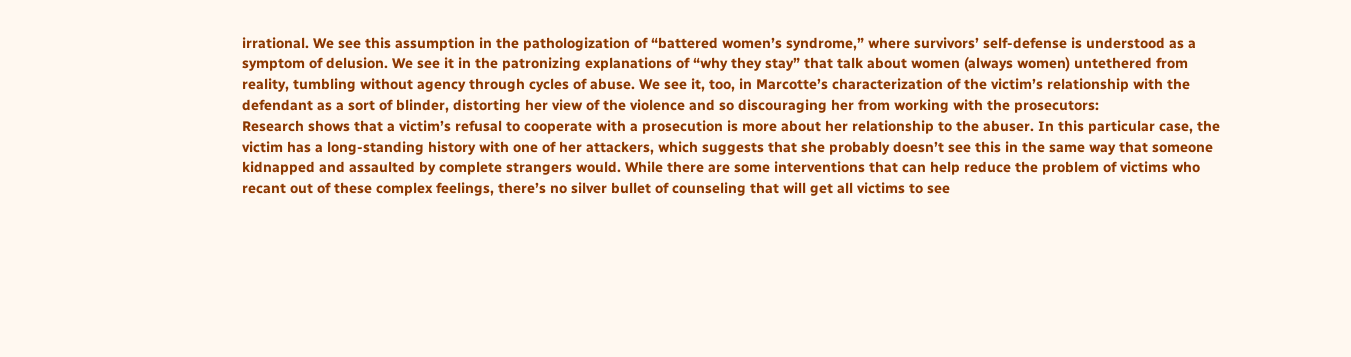irrational. We see this assumption in the pathologization of “battered women’s syndrome,” where survivors’ self-defense is understood as a symptom of delusion. We see it in the patronizing explanations of “why they stay” that talk about women (always women) untethered from reality, tumbling without agency through cycles of abuse. We see it, too, in Marcotte’s characterization of the victim’s relationship with the defendant as a sort of blinder, distorting her view of the violence and so discouraging her from working with the prosecutors:
Research shows that a victim’s refusal to cooperate with a prosecution is more about her relationship to the abuser. In this particular case, the victim has a long-standing history with one of her attackers, which suggests that she probably doesn’t see this in the same way that someone kidnapped and assaulted by complete strangers would. While there are some interventions that can help reduce the problem of victims who recant out of these complex feelings, there’s no silver bullet of counseling that will get all victims to see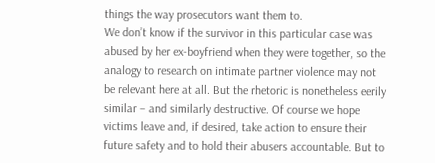things the way prosecutors want them to.
We don’t know if the survivor in this particular case was abused by her ex-boyfriend when they were together, so the analogy to research on intimate partner violence may not be relevant here at all. But the rhetoric is nonetheless eerily similar – and similarly destructive. Of course we hope victims leave and, if desired, take action to ensure their future safety and to hold their abusers accountable. But to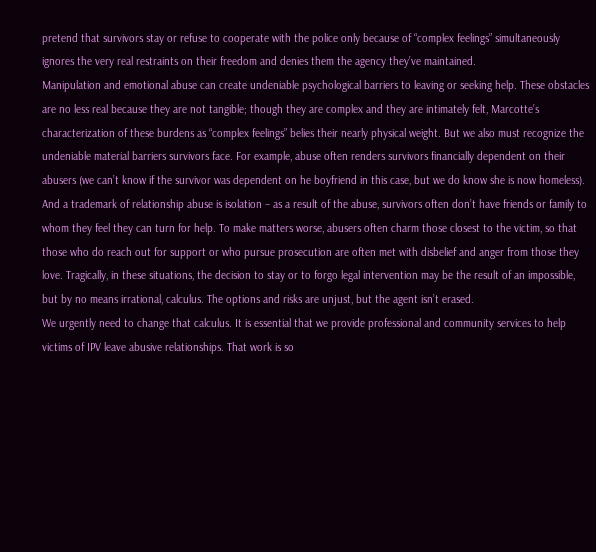pretend that survivors stay or refuse to cooperate with the police only because of “complex feelings” simultaneously ignores the very real restraints on their freedom and denies them the agency they’ve maintained.
Manipulation and emotional abuse can create undeniable psychological barriers to leaving or seeking help. These obstacles are no less real because they are not tangible; though they are complex and they are intimately felt, Marcotte’s characterization of these burdens as “complex feelings” belies their nearly physical weight. But we also must recognize the undeniable material barriers survivors face. For example, abuse often renders survivors financially dependent on their abusers (we can’t know if the survivor was dependent on he boyfriend in this case, but we do know she is now homeless). And a trademark of relationship abuse is isolation – as a result of the abuse, survivors often don’t have friends or family to whom they feel they can turn for help. To make matters worse, abusers often charm those closest to the victim, so that those who do reach out for support or who pursue prosecution are often met with disbelief and anger from those they love. Tragically, in these situations, the decision to stay or to forgo legal intervention may be the result of an impossible, but by no means irrational, calculus. The options and risks are unjust, but the agent isn’t erased.
We urgently need to change that calculus. It is essential that we provide professional and community services to help victims of IPV leave abusive relationships. That work is so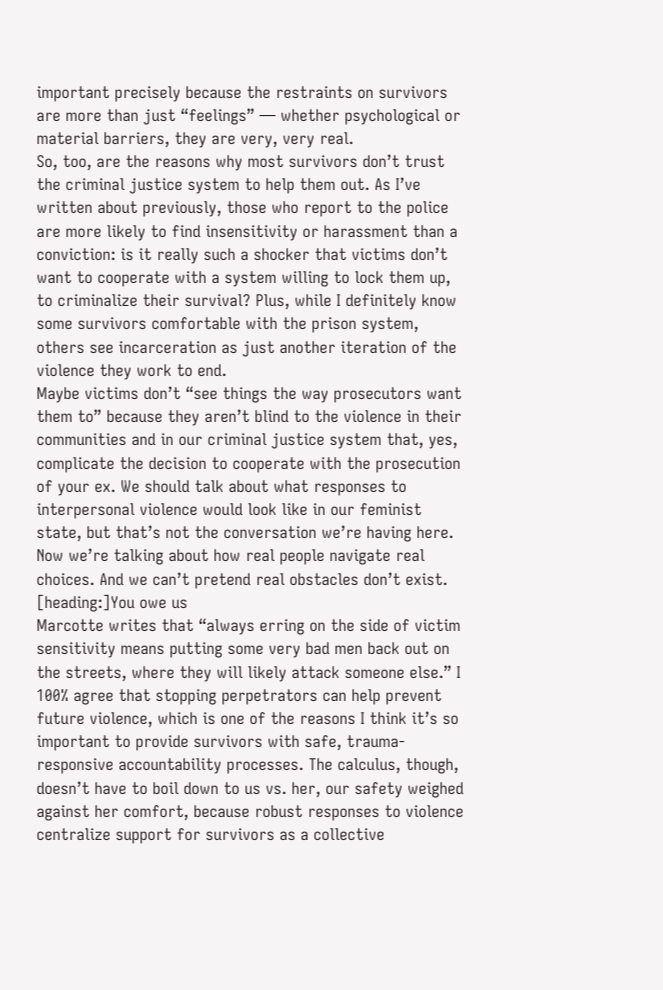important precisely because the restraints on survivors are more than just “feelings” — whether psychological or material barriers, they are very, very real.
So, too, are the reasons why most survivors don’t trust the criminal justice system to help them out. As I’ve written about previously, those who report to the police are more likely to find insensitivity or harassment than a conviction: is it really such a shocker that victims don’t want to cooperate with a system willing to lock them up, to criminalize their survival? Plus, while I definitely know some survivors comfortable with the prison system, others see incarceration as just another iteration of the violence they work to end.
Maybe victims don’t “see things the way prosecutors want them to” because they aren’t blind to the violence in their communities and in our criminal justice system that, yes, complicate the decision to cooperate with the prosecution of your ex. We should talk about what responses to interpersonal violence would look like in our feminist state, but that’s not the conversation we’re having here. Now we’re talking about how real people navigate real choices. And we can’t pretend real obstacles don’t exist.
[heading:]You owe us
Marcotte writes that “always erring on the side of victim sensitivity means putting some very bad men back out on the streets, where they will likely attack someone else.” I 100% agree that stopping perpetrators can help prevent future violence, which is one of the reasons I think it’s so important to provide survivors with safe, trauma-responsive accountability processes. The calculus, though, doesn’t have to boil down to us vs. her, our safety weighed against her comfort, because robust responses to violence centralize support for survivors as a collective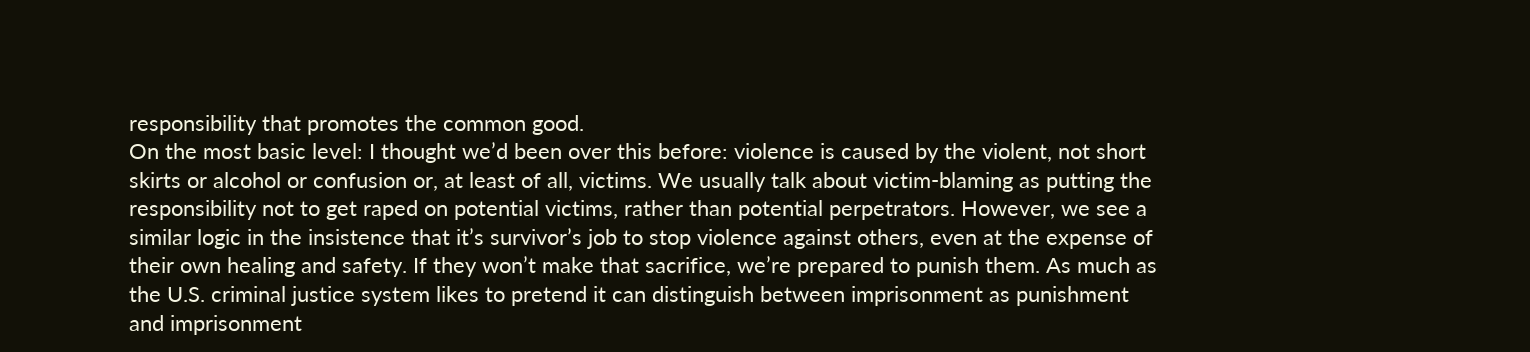responsibility that promotes the common good.
On the most basic level: I thought we’d been over this before: violence is caused by the violent, not short skirts or alcohol or confusion or, at least of all, victims. We usually talk about victim-blaming as putting the responsibility not to get raped on potential victims, rather than potential perpetrators. However, we see a similar logic in the insistence that it’s survivor’s job to stop violence against others, even at the expense of their own healing and safety. If they won’t make that sacrifice, we’re prepared to punish them. As much as the U.S. criminal justice system likes to pretend it can distinguish between imprisonment as punishment and imprisonment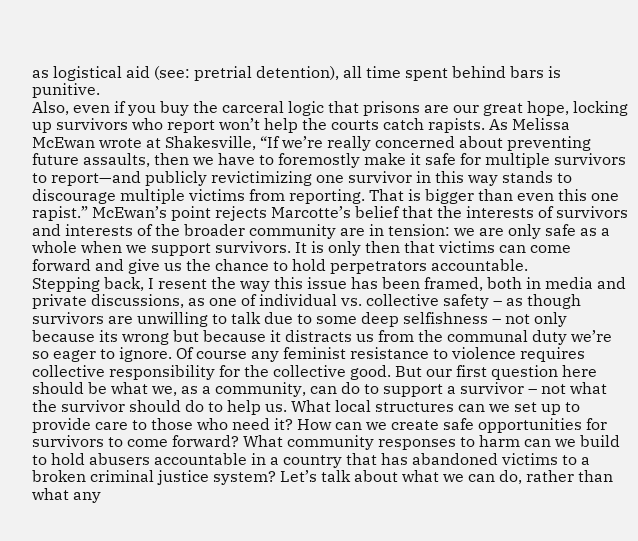as logistical aid (see: pretrial detention), all time spent behind bars is punitive.
Also, even if you buy the carceral logic that prisons are our great hope, locking up survivors who report won’t help the courts catch rapists. As Melissa McEwan wrote at Shakesville, “If we’re really concerned about preventing future assaults, then we have to foremostly make it safe for multiple survivors to report—and publicly revictimizing one survivor in this way stands to discourage multiple victims from reporting. That is bigger than even this one rapist.” McEwan’s point rejects Marcotte’s belief that the interests of survivors and interests of the broader community are in tension: we are only safe as a whole when we support survivors. It is only then that victims can come forward and give us the chance to hold perpetrators accountable.
Stepping back, I resent the way this issue has been framed, both in media and private discussions, as one of individual vs. collective safety – as though survivors are unwilling to talk due to some deep selfishness – not only because its wrong but because it distracts us from the communal duty we’re so eager to ignore. Of course any feminist resistance to violence requires collective responsibility for the collective good. But our first question here should be what we, as a community, can do to support a survivor – not what the survivor should do to help us. What local structures can we set up to provide care to those who need it? How can we create safe opportunities for survivors to come forward? What community responses to harm can we build to hold abusers accountable in a country that has abandoned victims to a broken criminal justice system? Let’s talk about what we can do, rather than what any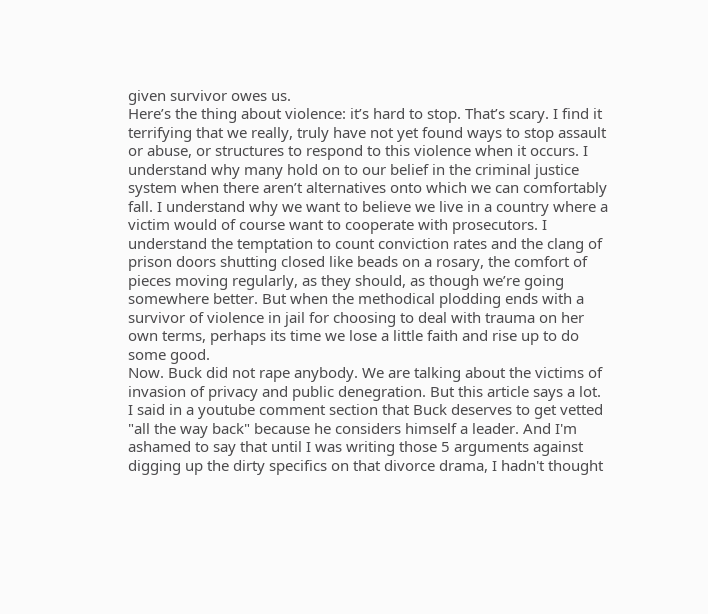given survivor owes us.
Here’s the thing about violence: it’s hard to stop. That’s scary. I find it terrifying that we really, truly have not yet found ways to stop assault or abuse, or structures to respond to this violence when it occurs. I understand why many hold on to our belief in the criminal justice system when there aren’t alternatives onto which we can comfortably fall. I understand why we want to believe we live in a country where a victim would of course want to cooperate with prosecutors. I understand the temptation to count conviction rates and the clang of prison doors shutting closed like beads on a rosary, the comfort of pieces moving regularly, as they should, as though we’re going somewhere better. But when the methodical plodding ends with a survivor of violence in jail for choosing to deal with trauma on her own terms, perhaps its time we lose a little faith and rise up to do some good.
Now. Buck did not rape anybody. We are talking about the victims of invasion of privacy and public denegration. But this article says a lot.
I said in a youtube comment section that Buck deserves to get vetted "all the way back" because he considers himself a leader. And I'm ashamed to say that until I was writing those 5 arguments against digging up the dirty specifics on that divorce drama, I hadn't thought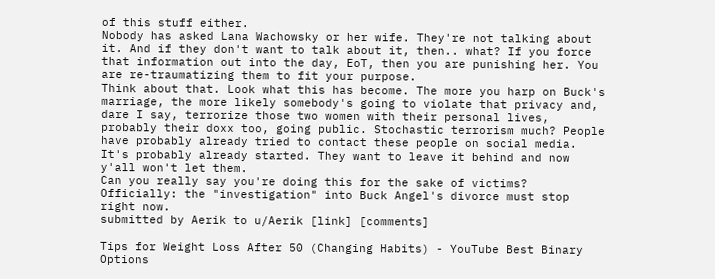of this stuff either.
Nobody has asked Lana Wachowsky or her wife. They're not talking about it. And if they don't want to talk about it, then.. what? If you force that information out into the day, EoT, then you are punishing her. You are re-traumatizing them to fit your purpose.
Think about that. Look what this has become. The more you harp on Buck's marriage, the more likely somebody's going to violate that privacy and, dare I say, terrorize those two women with their personal lives, probably their doxx too, going public. Stochastic terrorism much? People have probably already tried to contact these people on social media. It's probably already started. They want to leave it behind and now y'all won't let them.
Can you really say you're doing this for the sake of victims?
Officially: the "investigation" into Buck Angel's divorce must stop right now.
submitted by Aerik to u/Aerik [link] [comments]

Tips for Weight Loss After 50 (Changing Habits) - YouTube Best Binary Options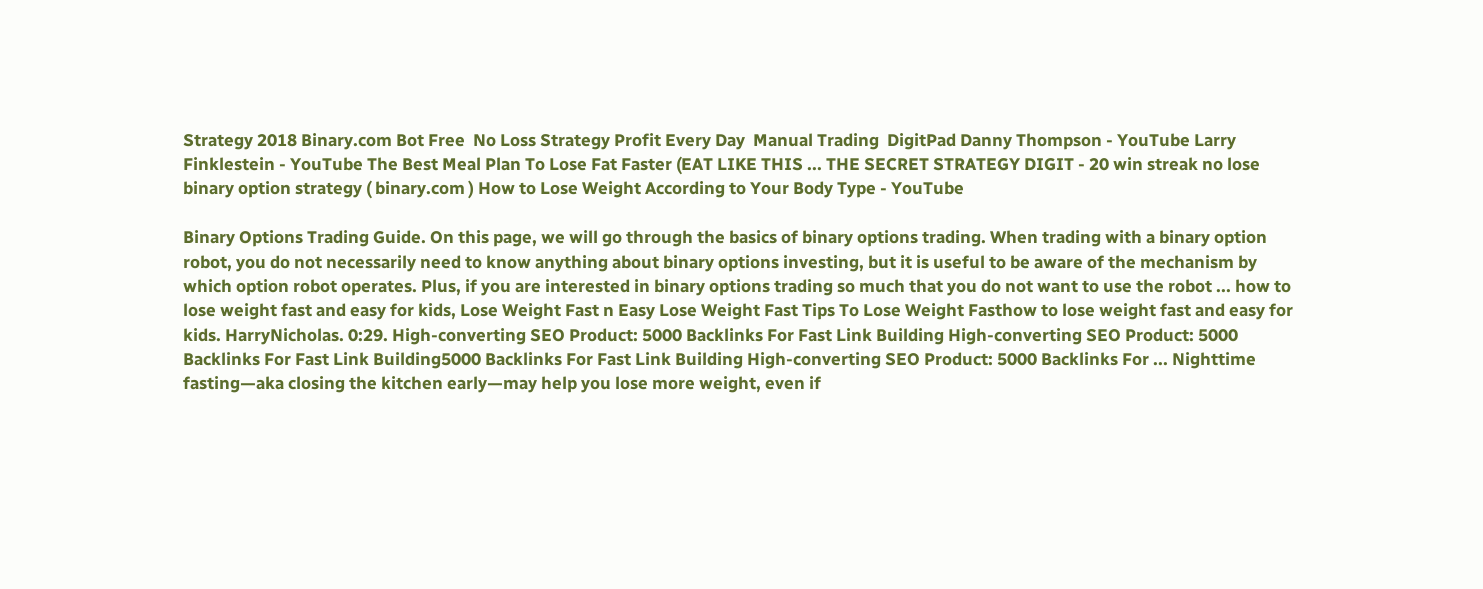Strategy 2018 Binary.com Bot Free  No Loss Strategy Profit Every Day  Manual Trading  DigitPad Danny Thompson - YouTube Larry Finklestein - YouTube The Best Meal Plan To Lose Fat Faster (EAT LIKE THIS ... THE SECRET STRATEGY DIGIT - 20 win streak no lose  binary option strategy ( binary.com ) How to Lose Weight According to Your Body Type - YouTube

Binary Options Trading Guide. On this page, we will go through the basics of binary options trading. When trading with a binary option robot, you do not necessarily need to know anything about binary options investing, but it is useful to be aware of the mechanism by which option robot operates. Plus, if you are interested in binary options trading so much that you do not want to use the robot ... how to lose weight fast and easy for kids, Lose Weight Fast n Easy Lose Weight Fast Tips To Lose Weight Fasthow to lose weight fast and easy for kids. HarryNicholas. 0:29. High-converting SEO Product: 5000 Backlinks For Fast Link Building High-converting SEO Product: 5000 Backlinks For Fast Link Building5000 Backlinks For Fast Link Building High-converting SEO Product: 5000 Backlinks For ... Nighttime fasting—aka closing the kitchen early—may help you lose more weight, even if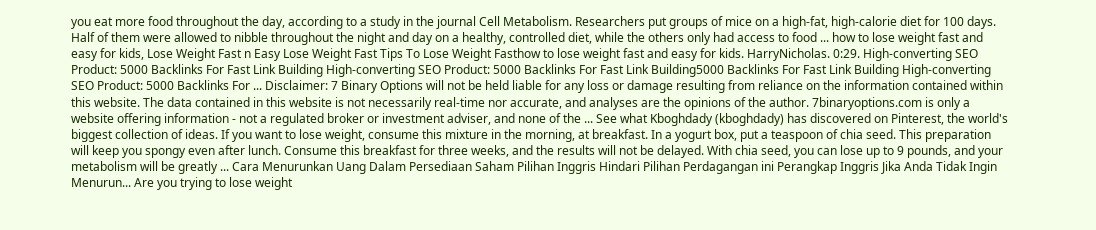you eat more food throughout the day, according to a study in the journal Cell Metabolism. Researchers put groups of mice on a high-fat, high-calorie diet for 100 days. Half of them were allowed to nibble throughout the night and day on a healthy, controlled diet, while the others only had access to food ... how to lose weight fast and easy for kids, Lose Weight Fast n Easy Lose Weight Fast Tips To Lose Weight Fasthow to lose weight fast and easy for kids. HarryNicholas. 0:29. High-converting SEO Product: 5000 Backlinks For Fast Link Building High-converting SEO Product: 5000 Backlinks For Fast Link Building5000 Backlinks For Fast Link Building High-converting SEO Product: 5000 Backlinks For ... Disclaimer: 7 Binary Options will not be held liable for any loss or damage resulting from reliance on the information contained within this website. The data contained in this website is not necessarily real-time nor accurate, and analyses are the opinions of the author. 7binaryoptions.com is only a website offering information - not a regulated broker or investment adviser, and none of the ... See what Kboghdady (kboghdady) has discovered on Pinterest, the world's biggest collection of ideas. If you want to lose weight, consume this mixture in the morning, at breakfast. In a yogurt box, put a teaspoon of chia seed. This preparation will keep you spongy even after lunch. Consume this breakfast for three weeks, and the results will not be delayed. With chia seed, you can lose up to 9 pounds, and your metabolism will be greatly ... Cara Menurunkan Uang Dalam Persediaan Saham Pilihan Inggris Hindari Pilihan Perdagangan ini Perangkap Inggris Jika Anda Tidak Ingin Menurun... Are you trying to lose weight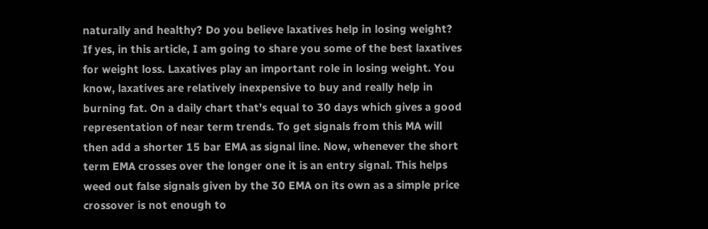naturally and healthy? Do you believe laxatives help in losing weight? If yes, in this article, I am going to share you some of the best laxatives for weight loss. Laxatives play an important role in losing weight. You know, laxatives are relatively inexpensive to buy and really help in burning fat. On a daily chart that’s equal to 30 days which gives a good representation of near term trends. To get signals from this MA will then add a shorter 15 bar EMA as signal line. Now, whenever the short term EMA crosses over the longer one it is an entry signal. This helps weed out false signals given by the 30 EMA on its own as a simple price crossover is not enough to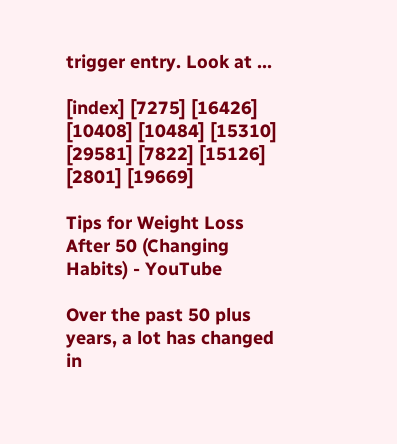trigger entry. Look at ...

[index] [7275] [16426] [10408] [10484] [15310] [29581] [7822] [15126] [2801] [19669]

Tips for Weight Loss After 50 (Changing Habits) - YouTube

Over the past 50 plus years, a lot has changed in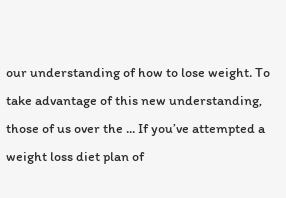our understanding of how to lose weight. To take advantage of this new understanding, those of us over the ... If you’ve attempted a weight loss diet plan of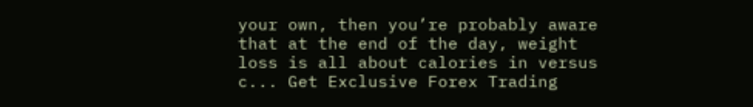your own, then you’re probably aware that at the end of the day, weight loss is all about calories in versus c... Get Exclusive Forex Trading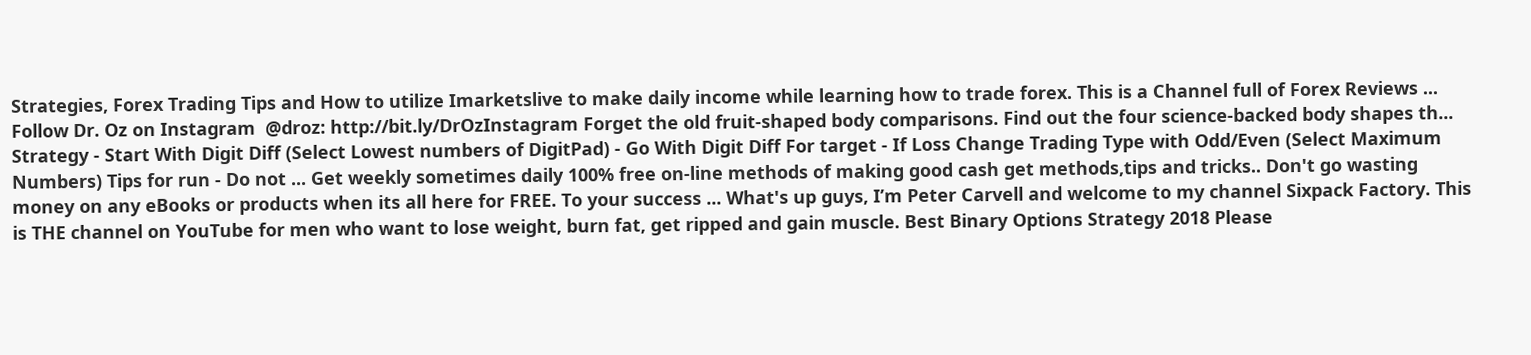Strategies, Forex Trading Tips and How to utilize Imarketslive to make daily income while learning how to trade forex. This is a Channel full of Forex Reviews ... Follow Dr. Oz on Instagram  @droz: http://bit.ly/DrOzInstagram Forget the old fruit-shaped body comparisons. Find out the four science-backed body shapes th... Strategy - Start With Digit Diff (Select Lowest numbers of DigitPad) - Go With Digit Diff For target - If Loss Change Trading Type with Odd/Even (Select Maximum Numbers) Tips for run - Do not ... Get weekly sometimes daily 100% free on-line methods of making good cash get methods,tips and tricks.. Don't go wasting money on any eBooks or products when its all here for FREE. To your success ... What's up guys, I’m Peter Carvell and welcome to my channel Sixpack Factory. This is THE channel on YouTube for men who want to lose weight, burn fat, get ripped and gain muscle. Best Binary Options Strategy 2018 Please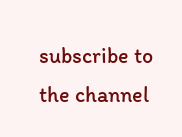subscribe to the channel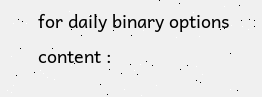for daily binary options content :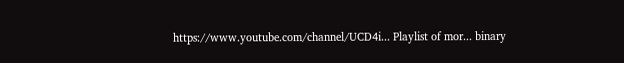https://www.youtube.com/channel/UCD4i... Playlist of mor... binary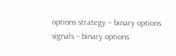options strategy – binary options signals – binary options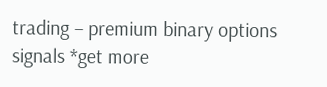trading – premium binary options signals *get more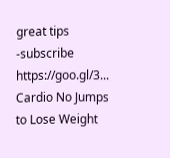great tips -subscribe https://goo.gl/3... Cardio No Jumps to Lose Weight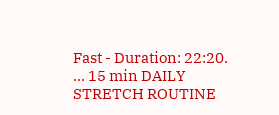Fast - Duration: 22:20. ... 15 min DAILY STRETCH ROUTINE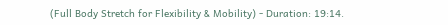(Full Body Stretch for Flexibility & Mobility) - Duration: 19:14.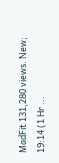MadFit 131,280 views. New; 19:14 (1 Hr ...